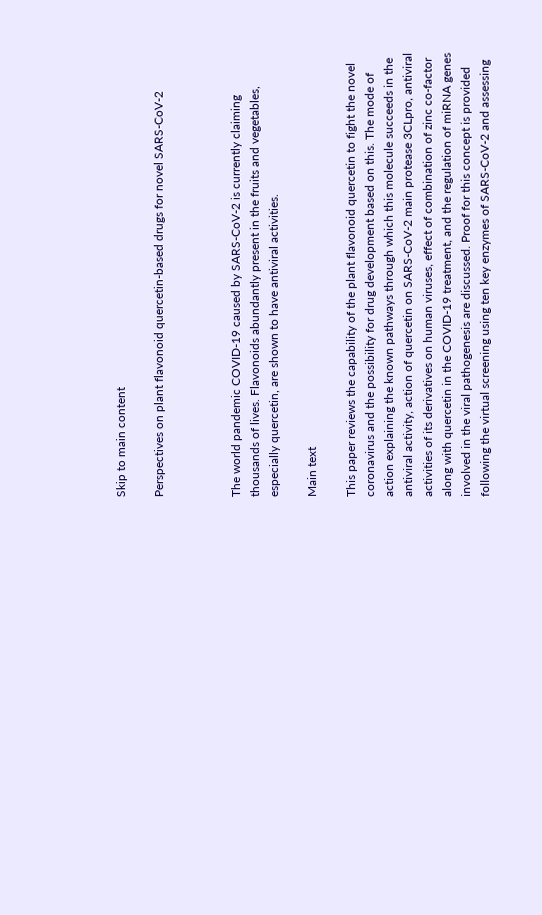Skip to main content

Perspectives on plant flavonoid quercetin-based drugs for novel SARS-CoV-2



The world pandemic COVID-19 caused by SARS-CoV-2 is currently claiming thousands of lives. Flavonoids abundantly present in the fruits and vegetables, especially quercetin, are shown to have antiviral activities.

Main text

This paper reviews the capability of the plant flavonoid quercetin to fight the novel coronavirus and the possibility for drug development based on this. The mode of action explaining the known pathways through which this molecule succeeds in the antiviral activity, action of quercetin on SARS-CoV-2 main protease 3CLpro, antiviral activities of its derivatives on human viruses, effect of combination of zinc co-factor along with quercetin in the COVID-19 treatment, and the regulation of miRNA genes involved in the viral pathogenesis are discussed. Proof for this concept is provided following the virtual screening using ten key enzymes of SARS-CoV-2 and assessing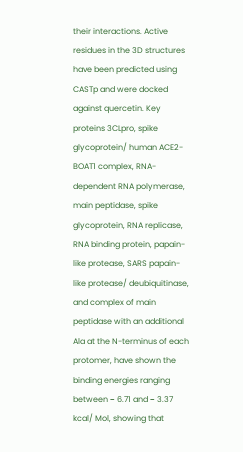their interactions. Active residues in the 3D structures have been predicted using CASTp and were docked against quercetin. Key proteins 3CLpro, spike glycoprotein/ human ACE2-BOAT1 complex, RNA-dependent RNA polymerase, main peptidase, spike glycoprotein, RNA replicase, RNA binding protein, papain-like protease, SARS papain-like protease/ deubiquitinase, and complex of main peptidase with an additional Ala at the N-terminus of each protomer, have shown the binding energies ranging between − 6.71 and − 3.37 kcal/ Mol, showing that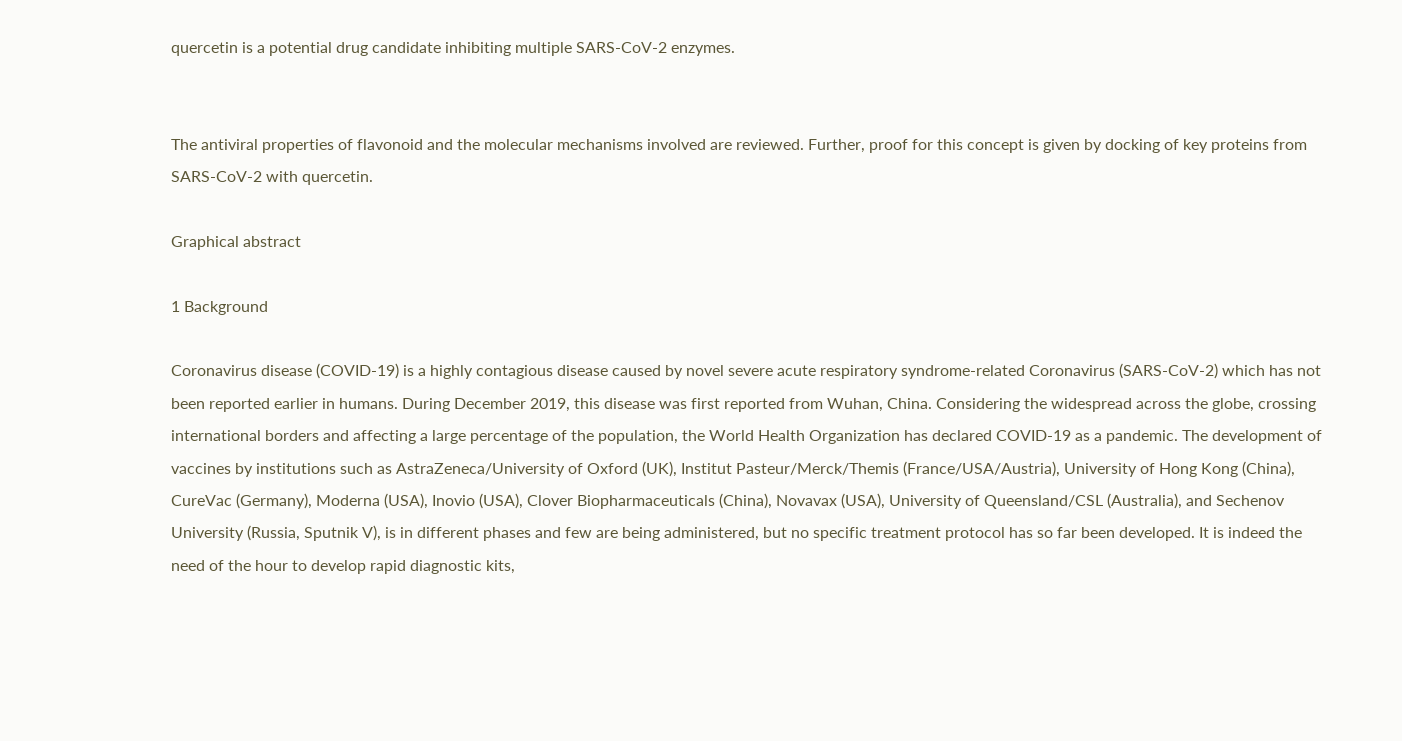quercetin is a potential drug candidate inhibiting multiple SARS-CoV-2 enzymes.


The antiviral properties of flavonoid and the molecular mechanisms involved are reviewed. Further, proof for this concept is given by docking of key proteins from SARS-CoV-2 with quercetin.

Graphical abstract

1 Background

Coronavirus disease (COVID-19) is a highly contagious disease caused by novel severe acute respiratory syndrome-related Coronavirus (SARS-CoV-2) which has not been reported earlier in humans. During December 2019, this disease was first reported from Wuhan, China. Considering the widespread across the globe, crossing international borders and affecting a large percentage of the population, the World Health Organization has declared COVID-19 as a pandemic. The development of vaccines by institutions such as AstraZeneca/University of Oxford (UK), Institut Pasteur/Merck/Themis (France/USA/Austria), University of Hong Kong (China), CureVac (Germany), Moderna (USA), Inovio (USA), Clover Biopharmaceuticals (China), Novavax (USA), University of Queensland/CSL (Australia), and Sechenov University (Russia, Sputnik V), is in different phases and few are being administered, but no specific treatment protocol has so far been developed. It is indeed the need of the hour to develop rapid diagnostic kits,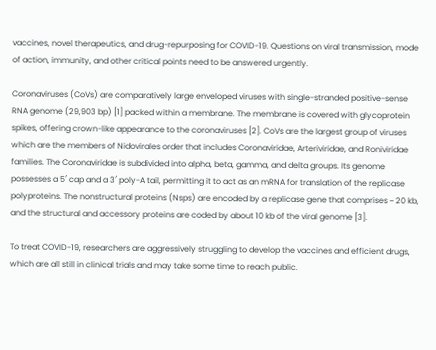vaccines, novel therapeutics, and drug-repurposing for COVID-19. Questions on viral transmission, mode of action, immunity, and other critical points need to be answered urgently.

Coronaviruses (CoVs) are comparatively large enveloped viruses with single-stranded positive-sense RNA genome (29,903 bp) [1] packed within a membrane. The membrane is covered with glycoprotein spikes, offering crown-like appearance to the coronaviruses [2]. CoVs are the largest group of viruses which are the members of Nidovirales order that includes Coronaviridae, Arteriviridae, and Roniviridae families. The Coronaviridae is subdivided into alpha, beta, gamma, and delta groups. Its genome possesses a 5′ cap and a 3′ poly-A tail, permitting it to act as an mRNA for translation of the replicase polyproteins. The nonstructural proteins (Nsps) are encoded by a replicase gene that comprises ~ 20 kb, and the structural and accessory proteins are coded by about 10 kb of the viral genome [3].

To treat COVID-19, researchers are aggressively struggling to develop the vaccines and efficient drugs, which are all still in clinical trials and may take some time to reach public.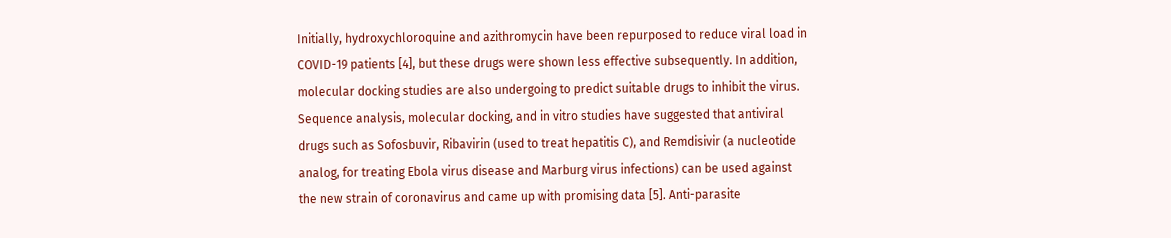Initially, hydroxychloroquine and azithromycin have been repurposed to reduce viral load in COVID-19 patients [4], but these drugs were shown less effective subsequently. In addition, molecular docking studies are also undergoing to predict suitable drugs to inhibit the virus. Sequence analysis, molecular docking, and in vitro studies have suggested that antiviral drugs such as Sofosbuvir, Ribavirin (used to treat hepatitis C), and Remdisivir (a nucleotide analog, for treating Ebola virus disease and Marburg virus infections) can be used against the new strain of coronavirus and came up with promising data [5]. Anti-parasite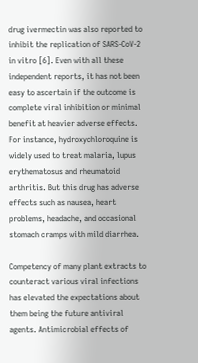drug ivermectin was also reported to inhibit the replication of SARS-CoV-2 in vitro [6]. Even with all these independent reports, it has not been easy to ascertain if the outcome is complete viral inhibition or minimal benefit at heavier adverse effects. For instance, hydroxychloroquine is widely used to treat malaria, lupus erythematosus and rheumatoid arthritis. But this drug has adverse effects such as nausea, heart problems, headache, and occasional stomach cramps with mild diarrhea.

Competency of many plant extracts to counteract various viral infections has elevated the expectations about them being the future antiviral agents. Antimicrobial effects of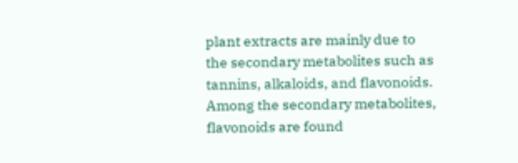plant extracts are mainly due to the secondary metabolites such as tannins, alkaloids, and flavonoids. Among the secondary metabolites, flavonoids are found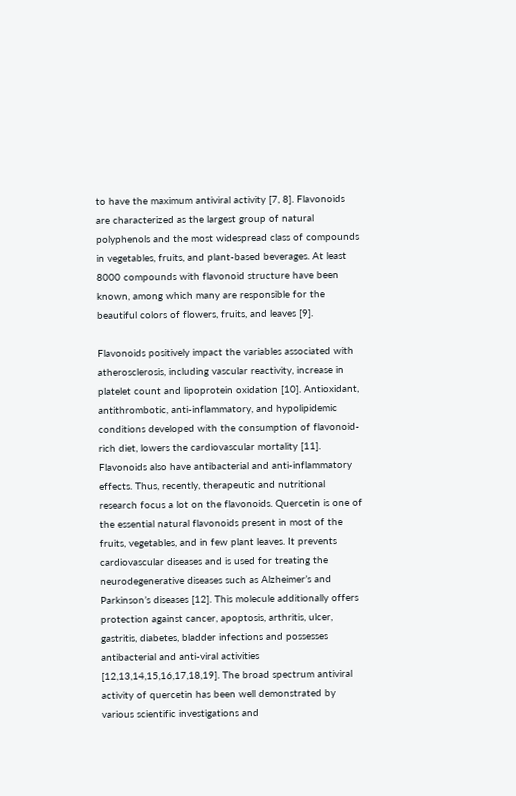to have the maximum antiviral activity [7, 8]. Flavonoids are characterized as the largest group of natural polyphenols and the most widespread class of compounds in vegetables, fruits, and plant-based beverages. At least 8000 compounds with flavonoid structure have been known, among which many are responsible for the beautiful colors of flowers, fruits, and leaves [9].

Flavonoids positively impact the variables associated with atherosclerosis, including vascular reactivity, increase in platelet count and lipoprotein oxidation [10]. Antioxidant, antithrombotic, anti-inflammatory, and hypolipidemic conditions developed with the consumption of flavonoid-rich diet, lowers the cardiovascular mortality [11]. Flavonoids also have antibacterial and anti-inflammatory effects. Thus, recently, therapeutic and nutritional research focus a lot on the flavonoids. Quercetin is one of the essential natural flavonoids present in most of the fruits, vegetables, and in few plant leaves. It prevents cardiovascular diseases and is used for treating the neurodegenerative diseases such as Alzheimer’s and Parkinson’s diseases [12]. This molecule additionally offers protection against cancer, apoptosis, arthritis, ulcer, gastritis, diabetes, bladder infections and possesses antibacterial and anti-viral activities [12,13,14,15,16,17,18,19]. The broad spectrum antiviral activity of quercetin has been well demonstrated by various scientific investigations and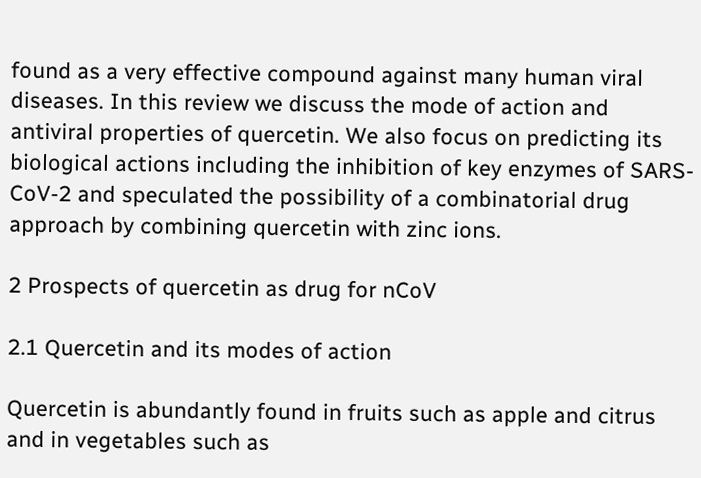found as a very effective compound against many human viral diseases. In this review we discuss the mode of action and antiviral properties of quercetin. We also focus on predicting its biological actions including the inhibition of key enzymes of SARS-CoV-2 and speculated the possibility of a combinatorial drug approach by combining quercetin with zinc ions.

2 Prospects of quercetin as drug for nCoV

2.1 Quercetin and its modes of action

Quercetin is abundantly found in fruits such as apple and citrus and in vegetables such as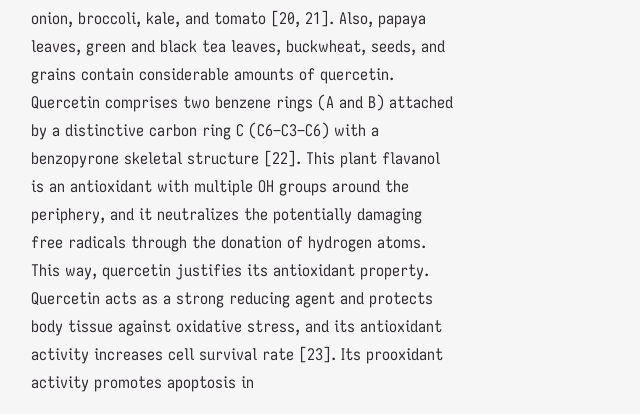onion, broccoli, kale, and tomato [20, 21]. Also, papaya leaves, green and black tea leaves, buckwheat, seeds, and grains contain considerable amounts of quercetin. Quercetin comprises two benzene rings (A and B) attached by a distinctive carbon ring C (C6–C3–C6) with a benzopyrone skeletal structure [22]. This plant flavanol is an antioxidant with multiple OH groups around the periphery, and it neutralizes the potentially damaging free radicals through the donation of hydrogen atoms. This way, quercetin justifies its antioxidant property. Quercetin acts as a strong reducing agent and protects body tissue against oxidative stress, and its antioxidant activity increases cell survival rate [23]. Its prooxidant activity promotes apoptosis in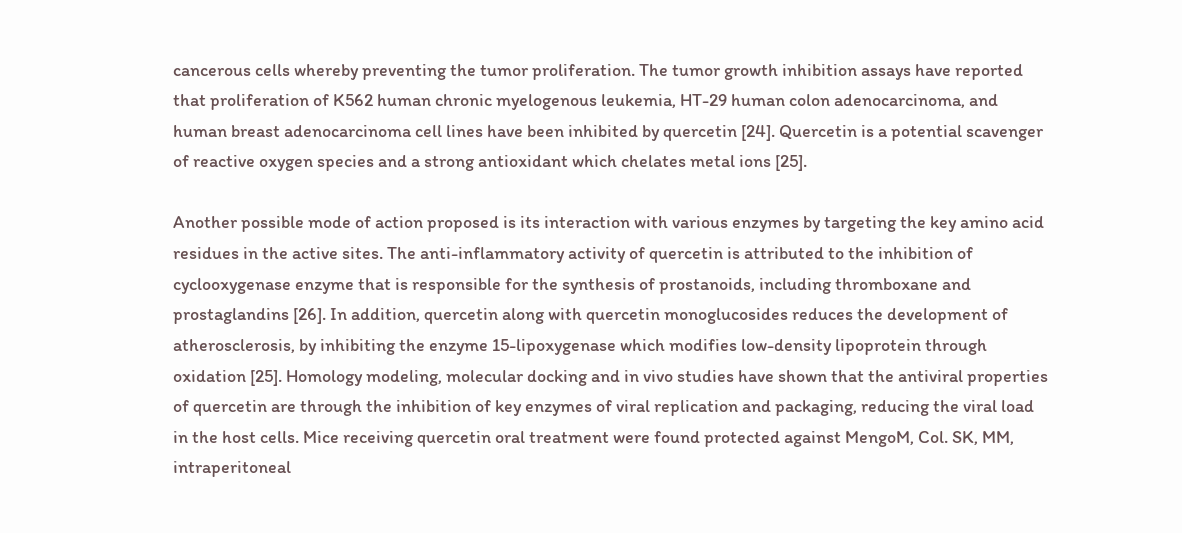cancerous cells whereby preventing the tumor proliferation. The tumor growth inhibition assays have reported that proliferation of K562 human chronic myelogenous leukemia, HT-29 human colon adenocarcinoma, and human breast adenocarcinoma cell lines have been inhibited by quercetin [24]. Quercetin is a potential scavenger of reactive oxygen species and a strong antioxidant which chelates metal ions [25].

Another possible mode of action proposed is its interaction with various enzymes by targeting the key amino acid residues in the active sites. The anti-inflammatory activity of quercetin is attributed to the inhibition of cyclooxygenase enzyme that is responsible for the synthesis of prostanoids, including thromboxane and prostaglandins [26]. In addition, quercetin along with quercetin monoglucosides reduces the development of atherosclerosis, by inhibiting the enzyme 15-lipoxygenase which modifies low-density lipoprotein through oxidation [25]. Homology modeling, molecular docking and in vivo studies have shown that the antiviral properties of quercetin are through the inhibition of key enzymes of viral replication and packaging, reducing the viral load in the host cells. Mice receiving quercetin oral treatment were found protected against MengoM, Col. SK, MM, intraperitoneal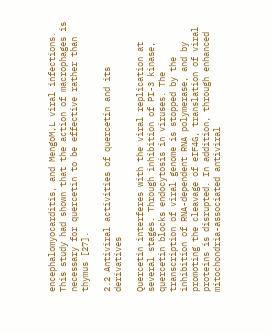encephalomyocarditis, and MengoM,L viral infections. This study had shown that the action of macrophages is necessary for quercetin to be effective rather than thymus [27].

2.2 Antiviral activities of quercetin and its derivatives

Quercetin interferes with the viral replication at several stages. Through inhibition of PI-3 kinase, quercetin blocks endocytosis in viruses. The transcription of viral genome is stopped by the inhibition of RNA-dependent RNA polymerase, and by promoting the cleavage of eIF4G, translation of viral proteins is disrupted. In addition, through enhanced mitochondria-associated antiviral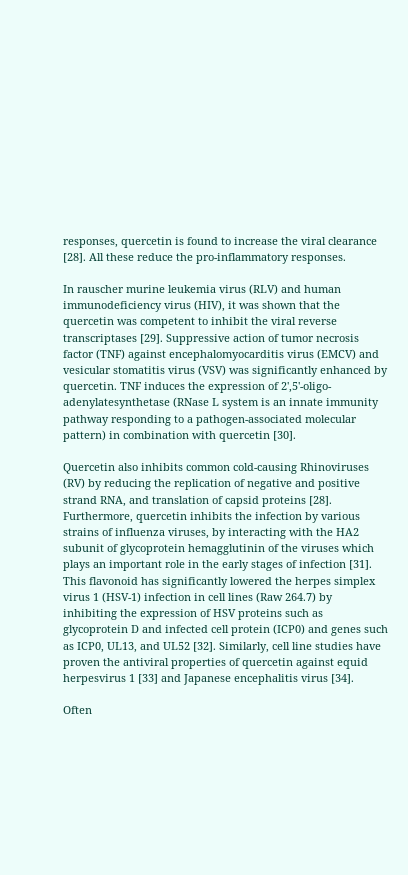responses, quercetin is found to increase the viral clearance [28]. All these reduce the pro-inflammatory responses.

In rauscher murine leukemia virus (RLV) and human immunodeficiency virus (HIV), it was shown that the quercetin was competent to inhibit the viral reverse transcriptases [29]. Suppressive action of tumor necrosis factor (TNF) against encephalomyocarditis virus (EMCV) and vesicular stomatitis virus (VSV) was significantly enhanced by quercetin. TNF induces the expression of 2',5'-oligo-adenylatesynthetase (RNase L system is an innate immunity pathway responding to a pathogen-associated molecular pattern) in combination with quercetin [30].

Quercetin also inhibits common cold-causing Rhinoviruses (RV) by reducing the replication of negative and positive strand RNA, and translation of capsid proteins [28]. Furthermore, quercetin inhibits the infection by various strains of influenza viruses, by interacting with the HA2 subunit of glycoprotein hemagglutinin of the viruses which plays an important role in the early stages of infection [31]. This flavonoid has significantly lowered the herpes simplex virus 1 (HSV-1) infection in cell lines (Raw 264.7) by inhibiting the expression of HSV proteins such as glycoprotein D and infected cell protein (ICP0) and genes such as ICP0, UL13, and UL52 [32]. Similarly, cell line studies have proven the antiviral properties of quercetin against equid herpesvirus 1 [33] and Japanese encephalitis virus [34].

Often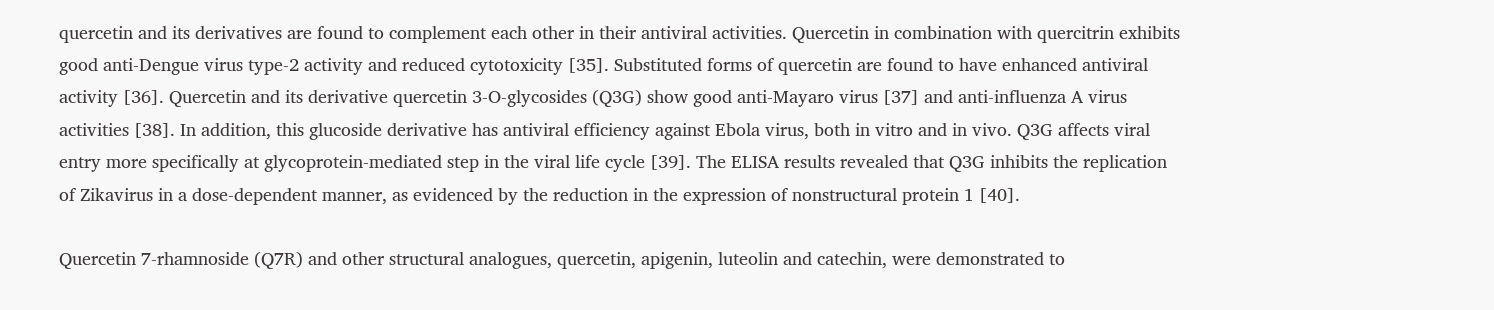quercetin and its derivatives are found to complement each other in their antiviral activities. Quercetin in combination with quercitrin exhibits good anti-Dengue virus type-2 activity and reduced cytotoxicity [35]. Substituted forms of quercetin are found to have enhanced antiviral activity [36]. Quercetin and its derivative quercetin 3-O-glycosides (Q3G) show good anti-Mayaro virus [37] and anti-influenza A virus activities [38]. In addition, this glucoside derivative has antiviral efficiency against Ebola virus, both in vitro and in vivo. Q3G affects viral entry more specifically at glycoprotein-mediated step in the viral life cycle [39]. The ELISA results revealed that Q3G inhibits the replication of Zikavirus in a dose-dependent manner, as evidenced by the reduction in the expression of nonstructural protein 1 [40].

Quercetin 7-rhamnoside (Q7R) and other structural analogues, quercetin, apigenin, luteolin and catechin, were demonstrated to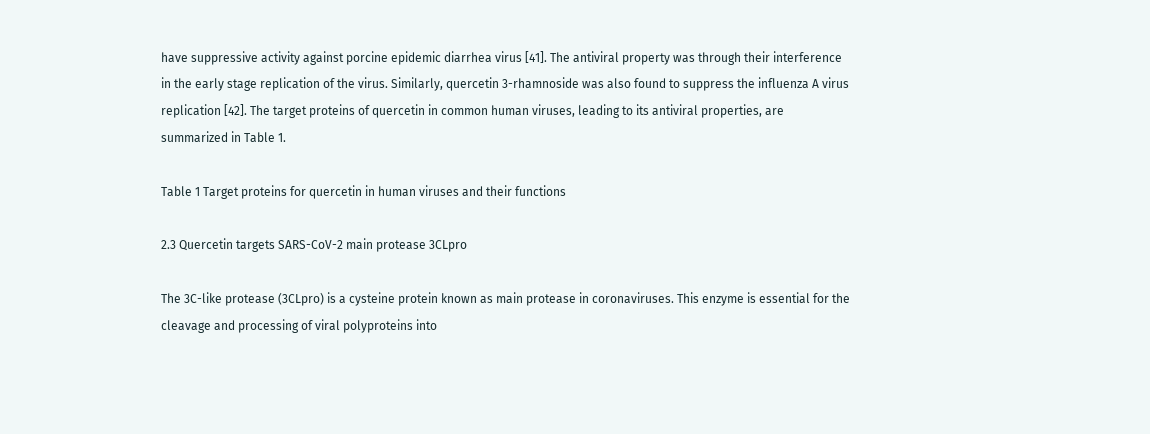have suppressive activity against porcine epidemic diarrhea virus [41]. The antiviral property was through their interference in the early stage replication of the virus. Similarly, quercetin 3-rhamnoside was also found to suppress the influenza A virus replication [42]. The target proteins of quercetin in common human viruses, leading to its antiviral properties, are summarized in Table 1.

Table 1 Target proteins for quercetin in human viruses and their functions

2.3 Quercetin targets SARS-CoV-2 main protease 3CLpro

The 3C-like protease (3CLpro) is a cysteine protein known as main protease in coronaviruses. This enzyme is essential for the cleavage and processing of viral polyproteins into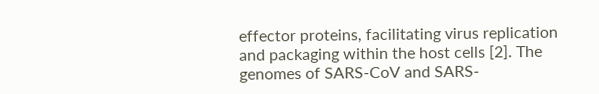effector proteins, facilitating virus replication and packaging within the host cells [2]. The genomes of SARS-CoV and SARS-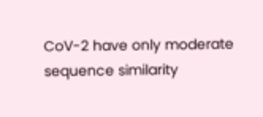CoV-2 have only moderate sequence similarity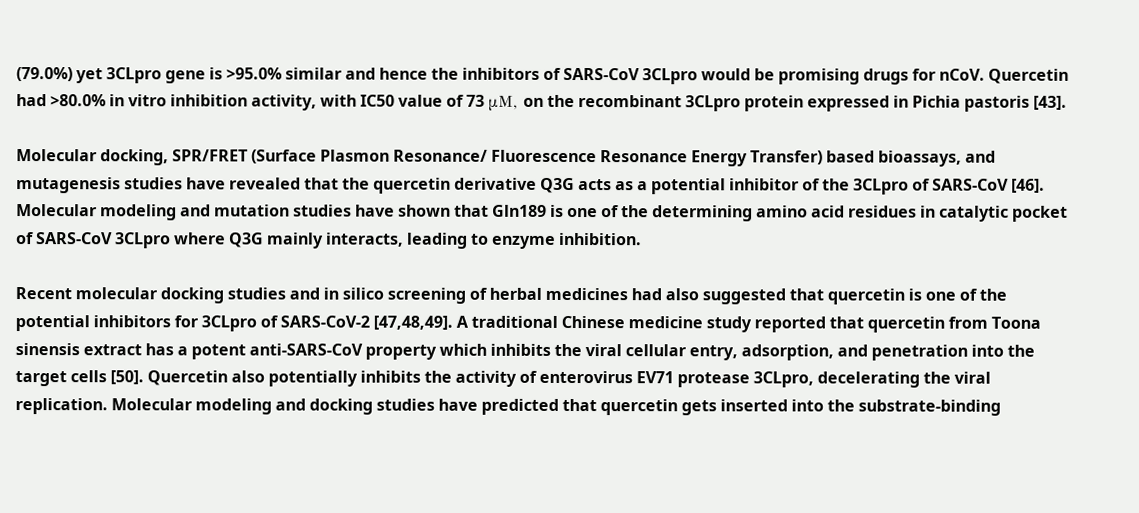(79.0%) yet 3CLpro gene is >95.0% similar and hence the inhibitors of SARS-CoV 3CLpro would be promising drugs for nCoV. Quercetin had >80.0% in vitro inhibition activity, with IC50 value of 73 μM, on the recombinant 3CLpro protein expressed in Pichia pastoris [43].

Molecular docking, SPR/FRET (Surface Plasmon Resonance/ Fluorescence Resonance Energy Transfer) based bioassays, and mutagenesis studies have revealed that the quercetin derivative Q3G acts as a potential inhibitor of the 3CLpro of SARS-CoV [46]. Molecular modeling and mutation studies have shown that Gln189 is one of the determining amino acid residues in catalytic pocket of SARS-CoV 3CLpro where Q3G mainly interacts, leading to enzyme inhibition.

Recent molecular docking studies and in silico screening of herbal medicines had also suggested that quercetin is one of the potential inhibitors for 3CLpro of SARS-CoV-2 [47,48,49]. A traditional Chinese medicine study reported that quercetin from Toona sinensis extract has a potent anti-SARS-CoV property which inhibits the viral cellular entry, adsorption, and penetration into the target cells [50]. Quercetin also potentially inhibits the activity of enterovirus EV71 protease 3CLpro, decelerating the viral replication. Molecular modeling and docking studies have predicted that quercetin gets inserted into the substrate-binding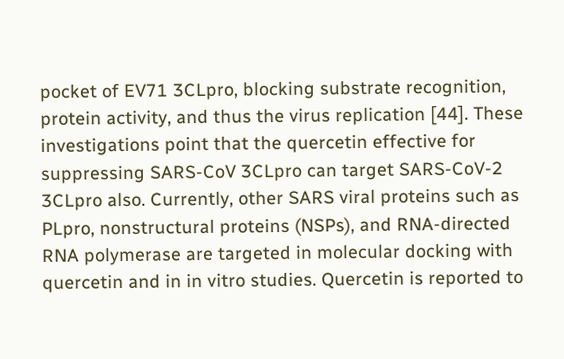pocket of EV71 3CLpro, blocking substrate recognition, protein activity, and thus the virus replication [44]. These investigations point that the quercetin effective for suppressing SARS-CoV 3CLpro can target SARS-CoV-2 3CLpro also. Currently, other SARS viral proteins such as PLpro, nonstructural proteins (NSPs), and RNA-directed RNA polymerase are targeted in molecular docking with quercetin and in in vitro studies. Quercetin is reported to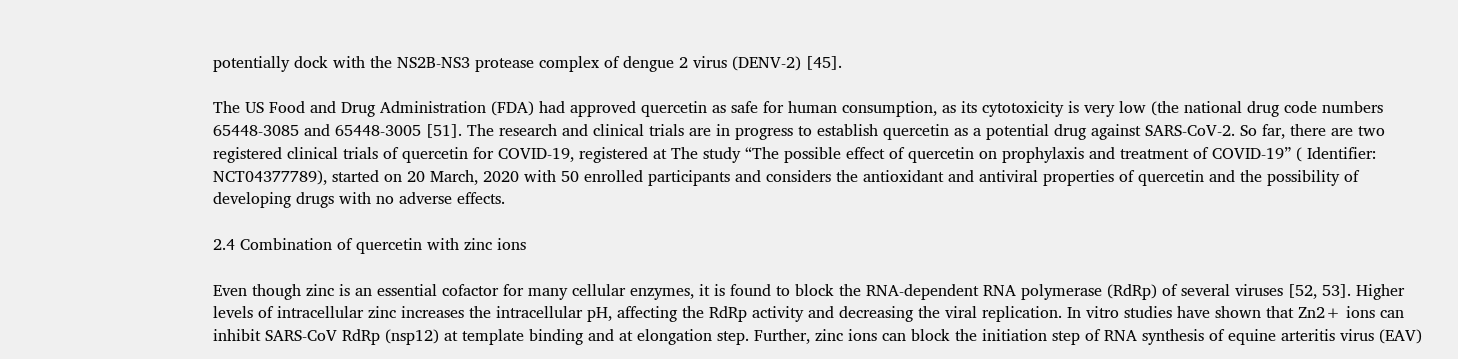potentially dock with the NS2B-NS3 protease complex of dengue 2 virus (DENV-2) [45].

The US Food and Drug Administration (FDA) had approved quercetin as safe for human consumption, as its cytotoxicity is very low (the national drug code numbers 65448-3085 and 65448-3005 [51]. The research and clinical trials are in progress to establish quercetin as a potential drug against SARS-CoV-2. So far, there are two registered clinical trials of quercetin for COVID-19, registered at The study “The possible effect of quercetin on prophylaxis and treatment of COVID-19” ( Identifier: NCT04377789), started on 20 March, 2020 with 50 enrolled participants and considers the antioxidant and antiviral properties of quercetin and the possibility of developing drugs with no adverse effects.

2.4 Combination of quercetin with zinc ions

Even though zinc is an essential cofactor for many cellular enzymes, it is found to block the RNA-dependent RNA polymerase (RdRp) of several viruses [52, 53]. Higher levels of intracellular zinc increases the intracellular pH, affecting the RdRp activity and decreasing the viral replication. In vitro studies have shown that Zn2+ ions can inhibit SARS-CoV RdRp (nsp12) at template binding and at elongation step. Further, zinc ions can block the initiation step of RNA synthesis of equine arteritis virus (EAV)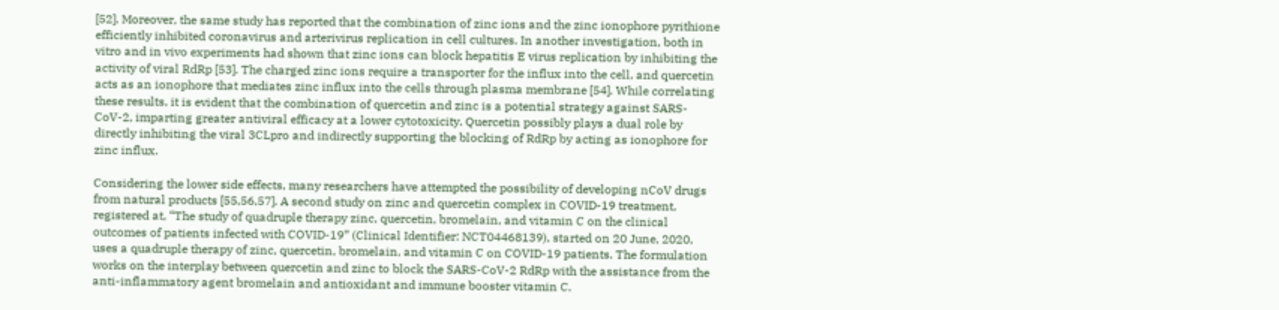[52]. Moreover, the same study has reported that the combination of zinc ions and the zinc ionophore pyrithione efficiently inhibited coronavirus and arterivirus replication in cell cultures. In another investigation, both in vitro and in vivo experiments had shown that zinc ions can block hepatitis E virus replication by inhibiting the activity of viral RdRp [53]. The charged zinc ions require a transporter for the influx into the cell, and quercetin acts as an ionophore that mediates zinc influx into the cells through plasma membrane [54]. While correlating these results, it is evident that the combination of quercetin and zinc is a potential strategy against SARS-CoV-2, imparting greater antiviral efficacy at a lower cytotoxicity. Quercetin possibly plays a dual role by directly inhibiting the viral 3CLpro and indirectly supporting the blocking of RdRp by acting as ionophore for zinc influx.

Considering the lower side effects, many researchers have attempted the possibility of developing nCoV drugs from natural products [55,56,57]. A second study on zinc and quercetin complex in COVID-19 treatment, registered at, “The study of quadruple therapy zinc, quercetin, bromelain, and vitamin C on the clinical outcomes of patients infected with COVID-19” (Clinical Identifier: NCT04468139), started on 20 June, 2020, uses a quadruple therapy of zinc, quercetin, bromelain, and vitamin C on COVID-19 patients. The formulation works on the interplay between quercetin and zinc to block the SARS-CoV-2 RdRp with the assistance from the anti-inflammatory agent bromelain and antioxidant and immune booster vitamin C.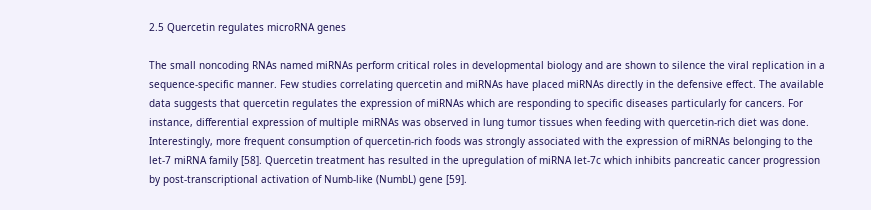2.5 Quercetin regulates microRNA genes

The small noncoding RNAs named miRNAs perform critical roles in developmental biology and are shown to silence the viral replication in a sequence-specific manner. Few studies correlating quercetin and miRNAs have placed miRNAs directly in the defensive effect. The available data suggests that quercetin regulates the expression of miRNAs which are responding to specific diseases particularly for cancers. For instance, differential expression of multiple miRNAs was observed in lung tumor tissues when feeding with quercetin-rich diet was done. Interestingly, more frequent consumption of quercetin-rich foods was strongly associated with the expression of miRNAs belonging to the let-7 miRNA family [58]. Quercetin treatment has resulted in the upregulation of miRNA let-7c which inhibits pancreatic cancer progression by post-transcriptional activation of Numb-like (NumbL) gene [59].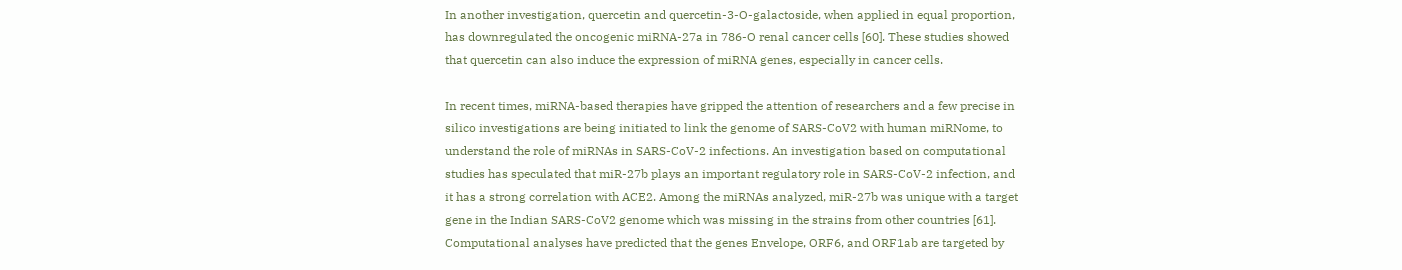In another investigation, quercetin and quercetin-3-O-galactoside, when applied in equal proportion, has downregulated the oncogenic miRNA-27a in 786-O renal cancer cells [60]. These studies showed that quercetin can also induce the expression of miRNA genes, especially in cancer cells.

In recent times, miRNA-based therapies have gripped the attention of researchers and a few precise in silico investigations are being initiated to link the genome of SARS-CoV2 with human miRNome, to understand the role of miRNAs in SARS-CoV-2 infections. An investigation based on computational studies has speculated that miR-27b plays an important regulatory role in SARS-CoV-2 infection, and it has a strong correlation with ACE2. Among the miRNAs analyzed, miR-27b was unique with a target gene in the Indian SARS-CoV2 genome which was missing in the strains from other countries [61]. Computational analyses have predicted that the genes Envelope, ORF6, and ORF1ab are targeted by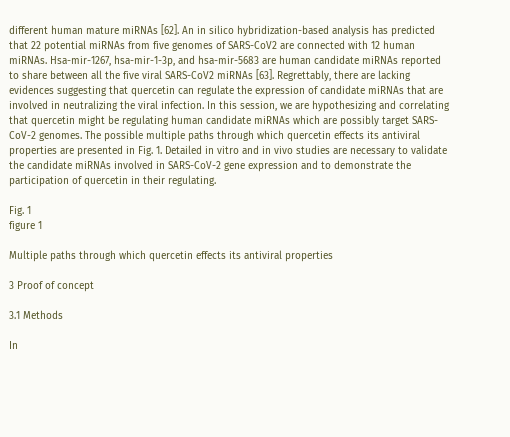different human mature miRNAs [62]. An in silico hybridization-based analysis has predicted that 22 potential miRNAs from five genomes of SARS-CoV2 are connected with 12 human miRNAs. Hsa-mir-1267, hsa-mir-1-3p, and hsa-mir-5683 are human candidate miRNAs reported to share between all the five viral SARS-CoV2 miRNAs [63]. Regrettably, there are lacking evidences suggesting that quercetin can regulate the expression of candidate miRNAs that are involved in neutralizing the viral infection. In this session, we are hypothesizing and correlating that quercetin might be regulating human candidate miRNAs which are possibly target SARS-CoV-2 genomes. The possible multiple paths through which quercetin effects its antiviral properties are presented in Fig. 1. Detailed in vitro and in vivo studies are necessary to validate the candidate miRNAs involved in SARS-CoV-2 gene expression and to demonstrate the participation of quercetin in their regulating.

Fig. 1
figure 1

Multiple paths through which quercetin effects its antiviral properties

3 Proof of concept

3.1 Methods

In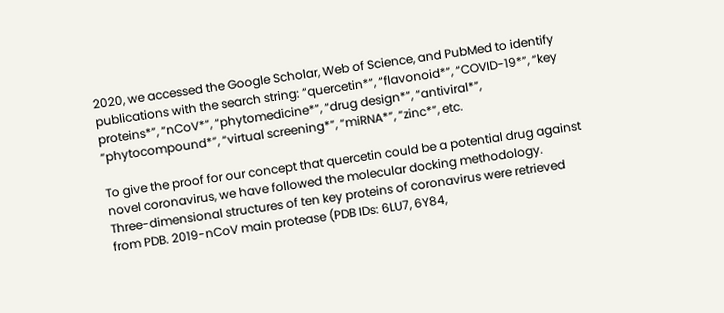2020, we accessed the Google Scholar, Web of Science, and PubMed to identify publications with the search string: “quercetin*”, “flavonoid*”, “COVID-19*”, “key proteins*”, “nCoV*”, “phytomedicine*”, “drug design*”, “antiviral*”, “phytocompound*”, “virtual screening*”, “miRNA*”, “zinc*”, etc.

To give the proof for our concept that quercetin could be a potential drug against novel coronavirus, we have followed the molecular docking methodology. Three-dimensional structures of ten key proteins of coronavirus were retrieved from PDB. 2019-nCoV main protease (PDB IDs: 6LU7, 6Y84,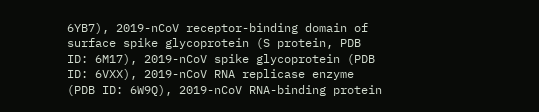6YB7), 2019-nCoV receptor-binding domain of surface spike glycoprotein (S protein, PDB ID: 6M17), 2019-nCoV spike glycoprotein (PDB ID: 6VXX), 2019-nCoV RNA replicase enzyme (PDB ID: 6W9Q), 2019-nCoV RNA-binding protein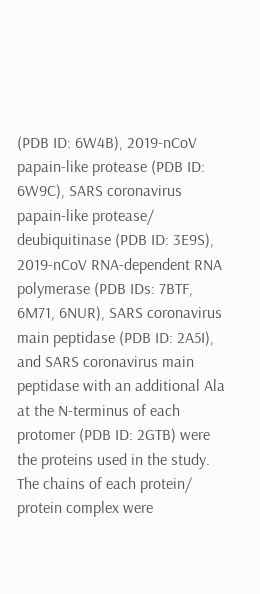(PDB ID: 6W4B), 2019-nCoV papain-like protease (PDB ID: 6W9C), SARS coronavirus papain-like protease/ deubiquitinase (PDB ID: 3E9S), 2019-nCoV RNA-dependent RNA polymerase (PDB IDs: 7BTF, 6M71, 6NUR), SARS coronavirus main peptidase (PDB ID: 2A5I), and SARS coronavirus main peptidase with an additional Ala at the N-terminus of each protomer (PDB ID: 2GTB) were the proteins used in the study. The chains of each protein/ protein complex were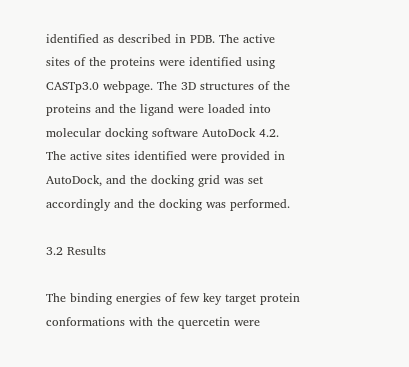identified as described in PDB. The active sites of the proteins were identified using CASTp3.0 webpage. The 3D structures of the proteins and the ligand were loaded into molecular docking software AutoDock 4.2. The active sites identified were provided in AutoDock, and the docking grid was set accordingly and the docking was performed.

3.2 Results

The binding energies of few key target protein conformations with the quercetin were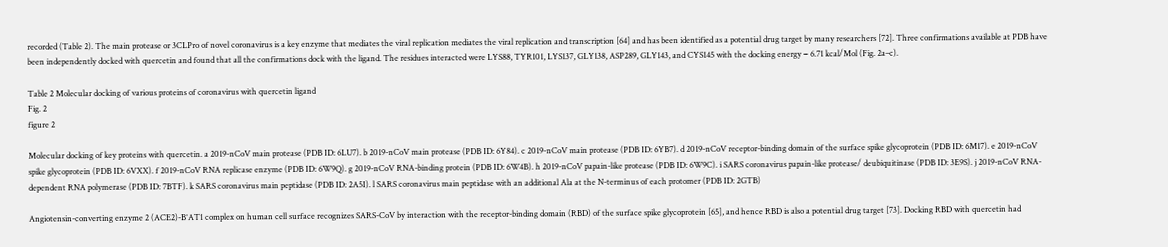recorded (Table 2). The main protease or 3CLPro of novel coronavirus is a key enzyme that mediates the viral replication mediates the viral replication and transcription [64] and has been identified as a potential drug target by many researchers [72]. Three confirmations available at PDB have been independently docked with quercetin and found that all the confirmations dock with the ligand. The residues interacted were LYS88, TYR101, LYS137, GLY138, ASP289, GLY143, and CYS145 with the docking energy − 6.71 kcal/Mol (Fig. 2a–c).

Table 2 Molecular docking of various proteins of coronavirus with quercetin ligand
Fig. 2
figure 2

Molecular docking of key proteins with quercetin. a 2019-nCoV main protease (PDB ID: 6LU7). b 2019-nCoV main protease (PDB ID: 6Y84). c 2019-nCoV main protease (PDB ID: 6YB7). d 2019-nCoV receptor-binding domain of the surface spike glycoprotein (PDB ID: 6M17). e 2019-nCoV spike glycoprotein (PDB ID: 6VXX). f 2019-nCoV RNA replicase enzyme (PDB ID: 6W9Q). g 2019-nCoV RNA-binding protein (PDB ID: 6W4B). h 2019-nCoV papain-like protease (PDB ID: 6W9C). i SARS coronavirus papain-like protease/ deubiquitinase (PDB ID: 3E9S). j 2019-nCoV RNA-dependent RNA polymerase (PDB ID: 7BTF). k SARS coronavirus main peptidase (PDB ID: 2A5I). l SARS coronavirus main peptidase with an additional Ala at the N-terminus of each protomer (PDB ID: 2GTB)

Angiotensin-converting enzyme 2 (ACE2)-B°AT1 complex on human cell surface recognizes SARS-CoV by interaction with the receptor-binding domain (RBD) of the surface spike glycoprotein [65], and hence RBD is also a potential drug target [73]. Docking RBD with quercetin had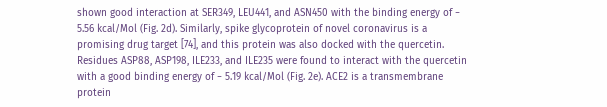shown good interaction at SER349, LEU441, and ASN450 with the binding energy of − 5.56 kcal/Mol (Fig. 2d). Similarly, spike glycoprotein of novel coronavirus is a promising drug target [74], and this protein was also docked with the quercetin. Residues ASP88, ASP198, ILE233, and ILE235 were found to interact with the quercetin with a good binding energy of − 5.19 kcal/Mol (Fig. 2e). ACE2 is a transmembrane protein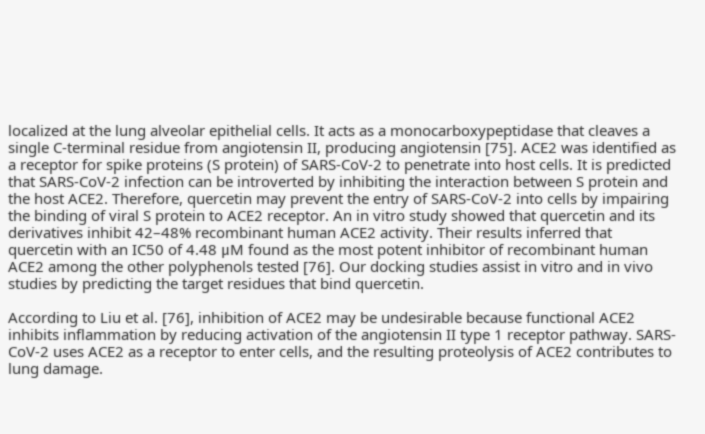localized at the lung alveolar epithelial cells. It acts as a monocarboxypeptidase that cleaves a single C-terminal residue from angiotensin II, producing angiotensin [75]. ACE2 was identified as a receptor for spike proteins (S protein) of SARS-CoV-2 to penetrate into host cells. It is predicted that SARS-CoV-2 infection can be introverted by inhibiting the interaction between S protein and the host ACE2. Therefore, quercetin may prevent the entry of SARS-CoV-2 into cells by impairing the binding of viral S protein to ACE2 receptor. An in vitro study showed that quercetin and its derivatives inhibit 42–48% recombinant human ACE2 activity. Their results inferred that quercetin with an IC50 of 4.48 μM found as the most potent inhibitor of recombinant human ACE2 among the other polyphenols tested [76]. Our docking studies assist in vitro and in vivo studies by predicting the target residues that bind quercetin.

According to Liu et al. [76], inhibition of ACE2 may be undesirable because functional ACE2 inhibits inflammation by reducing activation of the angiotensin II type 1 receptor pathway. SARS-CoV-2 uses ACE2 as a receptor to enter cells, and the resulting proteolysis of ACE2 contributes to lung damage.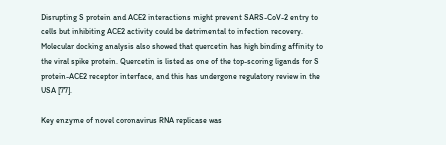Disrupting S protein and ACE2 interactions might prevent SARS-CoV-2 entry to cells but inhibiting ACE2 activity could be detrimental to infection recovery. Molecular docking analysis also showed that quercetin has high binding affinity to the viral spike protein. Quercetin is listed as one of the top-scoring ligands for S protein-ACE2 receptor interface, and this has undergone regulatory review in the USA [77].

Key enzyme of novel coronavirus RNA replicase was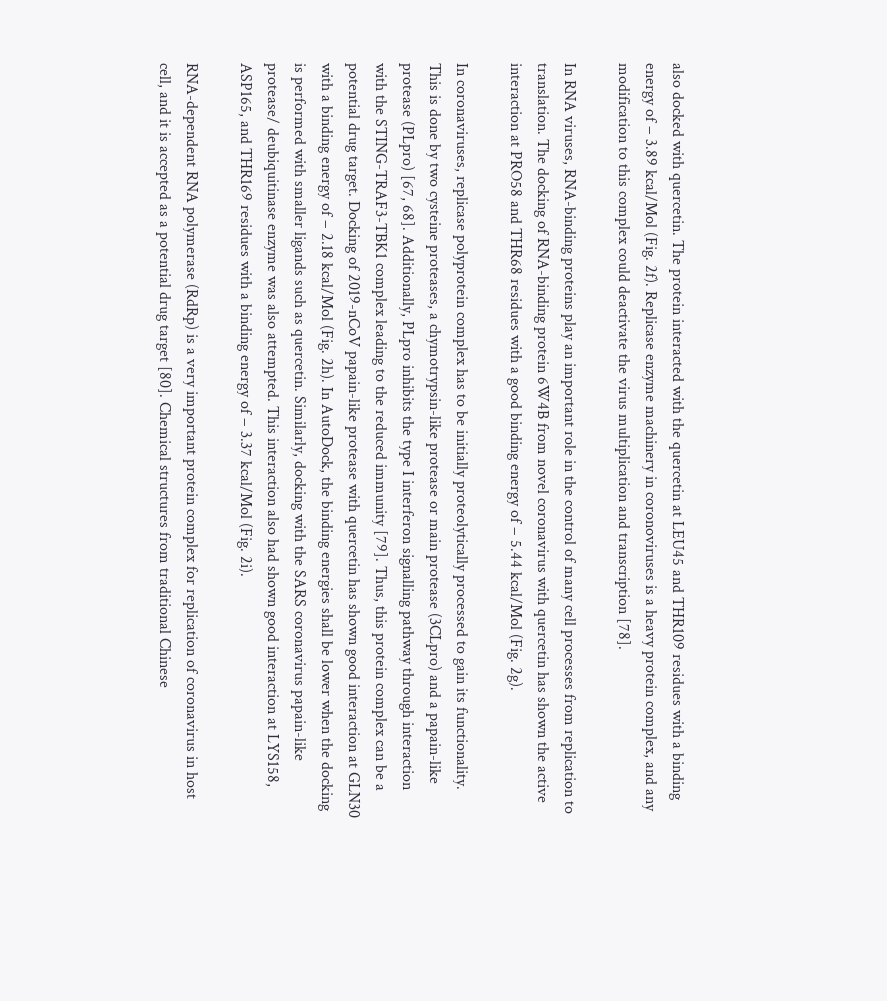also docked with quercetin. The protein interacted with the quercetin at LEU45 and THR109 residues with a binding energy of − 3.89 kcal/Mol (Fig. 2f). Replicase enzyme machinery in coronoviruses is a heavy protein complex, and any modification to this complex could deactivate the virus multiplication and transcription [78].

In RNA viruses, RNA-binding proteins play an important role in the control of many cell processes from replication to translation. The docking of RNA-binding protein 6W4B from novel coronavirus with quercetin has shown the active interaction at PRO58 and THR68 residues with a good binding energy of − 5.44 kcal/Mol (Fig. 2g).

In coronaviruses, replicase polyprotein complex has to be initially proteolytically processed to gain its functionality. This is done by two cysteine proteases, a chymotrypsin-like protease or main protease (3CLpro) and a papain-like protease (PLpro) [67, 68]. Additionally, PLpro inhibits the type I interferon signalling pathway through interaction with the STING-TRAF3-TBK1 complex leading to the reduced immunity [79]. Thus, this protein complex can be a potential drug target. Docking of 2019-nCoV papain-like protease with quercetin has shown good interaction at GLN30 with a binding energy of − 2.18 kcal/Mol (Fig. 2h). In AutoDock, the binding energies shall be lower when the docking is performed with smaller ligands such as quercetin. Similarly, docking with the SARS coronavirus papain-like protease/ deubiquitinase enzyme was also attempted. This interaction also had shown good interaction at LYS158, ASP165, and THR169 residues with a binding energy of − 3.37 kcal/Mol (Fig. 2i).

RNA-dependent RNA polymerase (RdRp) is a very important protein complex for replication of coronavirus in host cell, and it is accepted as a potential drug target [80]. Chemical structures from traditional Chinese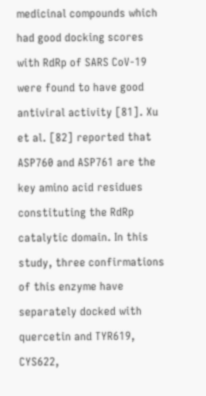medicinal compounds which had good docking scores with RdRp of SARS CoV-19 were found to have good antiviral activity [81]. Xu et al. [82] reported that ASP760 and ASP761 are the key amino acid residues constituting the RdRp catalytic domain. In this study, three confirmations of this enzyme have separately docked with quercetin and TYR619, CYS622,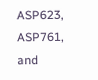ASP623, ASP761, and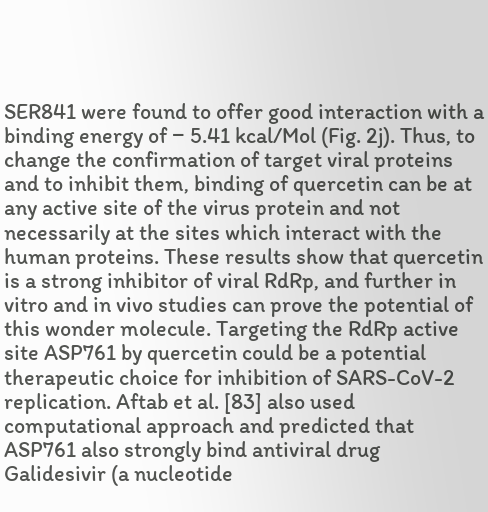SER841 were found to offer good interaction with a binding energy of − 5.41 kcal/Mol (Fig. 2j). Thus, to change the confirmation of target viral proteins and to inhibit them, binding of quercetin can be at any active site of the virus protein and not necessarily at the sites which interact with the human proteins. These results show that quercetin is a strong inhibitor of viral RdRp, and further in vitro and in vivo studies can prove the potential of this wonder molecule. Targeting the RdRp active site ASP761 by quercetin could be a potential therapeutic choice for inhibition of SARS-CoV-2 replication. Aftab et al. [83] also used computational approach and predicted that ASP761 also strongly bind antiviral drug Galidesivir (a nucleotide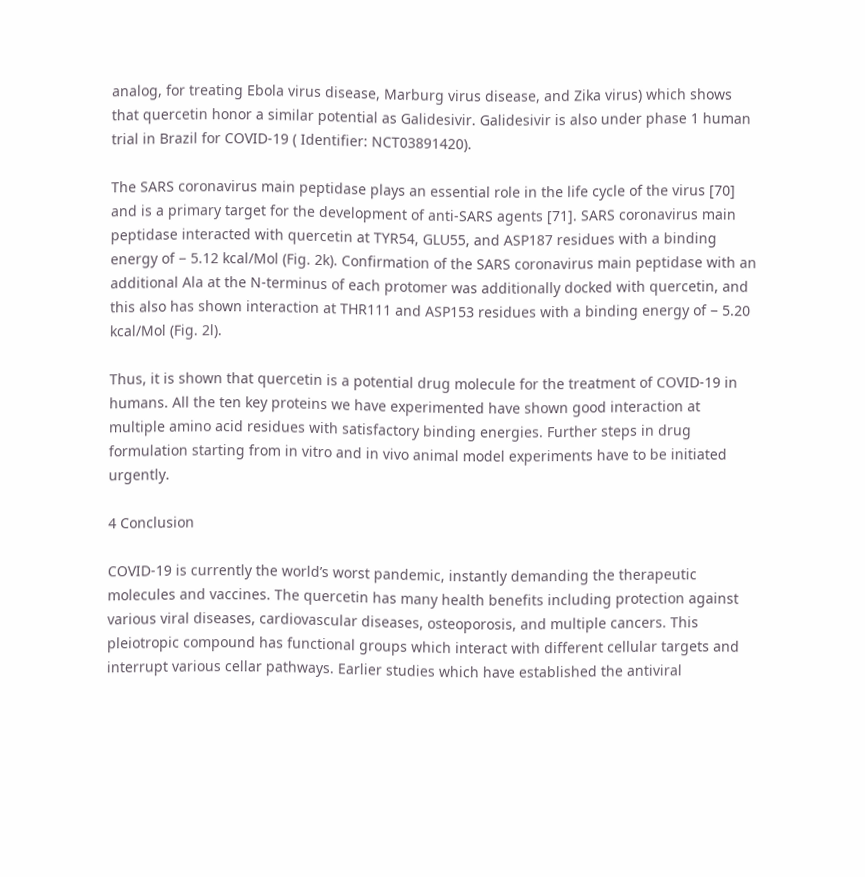analog, for treating Ebola virus disease, Marburg virus disease, and Zika virus) which shows that quercetin honor a similar potential as Galidesivir. Galidesivir is also under phase 1 human trial in Brazil for COVID-19 ( Identifier: NCT03891420).

The SARS coronavirus main peptidase plays an essential role in the life cycle of the virus [70] and is a primary target for the development of anti-SARS agents [71]. SARS coronavirus main peptidase interacted with quercetin at TYR54, GLU55, and ASP187 residues with a binding energy of − 5.12 kcal/Mol (Fig. 2k). Confirmation of the SARS coronavirus main peptidase with an additional Ala at the N-terminus of each protomer was additionally docked with quercetin, and this also has shown interaction at THR111 and ASP153 residues with a binding energy of − 5.20 kcal/Mol (Fig. 2l).

Thus, it is shown that quercetin is a potential drug molecule for the treatment of COVID-19 in humans. All the ten key proteins we have experimented have shown good interaction at multiple amino acid residues with satisfactory binding energies. Further steps in drug formulation starting from in vitro and in vivo animal model experiments have to be initiated urgently.

4 Conclusion

COVID-19 is currently the world’s worst pandemic, instantly demanding the therapeutic molecules and vaccines. The quercetin has many health benefits including protection against various viral diseases, cardiovascular diseases, osteoporosis, and multiple cancers. This pleiotropic compound has functional groups which interact with different cellular targets and interrupt various cellar pathways. Earlier studies which have established the antiviral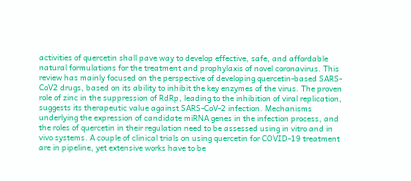activities of quercetin shall pave way to develop effective, safe, and affordable natural formulations for the treatment and prophylaxis of novel coronavirus. This review has mainly focused on the perspective of developing quercetin-based SARS-CoV2 drugs, based on its ability to inhibit the key enzymes of the virus. The proven role of zinc in the suppression of RdRp, leading to the inhibition of viral replication, suggests its therapeutic value against SARS-CoV-2 infection. Mechanisms underlying the expression of candidate miRNA genes in the infection process, and the roles of quercetin in their regulation need to be assessed using in vitro and in vivo systems. A couple of clinical trials on using quercetin for COVID-19 treatment are in pipeline, yet extensive works have to be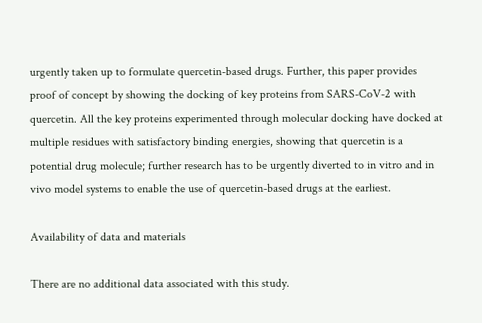urgently taken up to formulate quercetin-based drugs. Further, this paper provides proof of concept by showing the docking of key proteins from SARS-CoV-2 with quercetin. All the key proteins experimented through molecular docking have docked at multiple residues with satisfactory binding energies, showing that quercetin is a potential drug molecule; further research has to be urgently diverted to in vitro and in vivo model systems to enable the use of quercetin-based drugs at the earliest.

Availability of data and materials

There are no additional data associated with this study.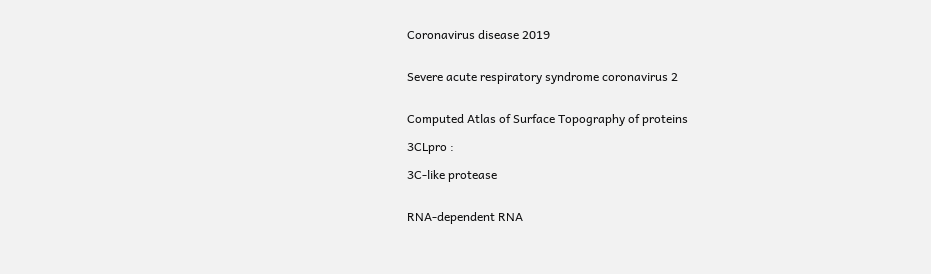Coronavirus disease 2019


Severe acute respiratory syndrome coronavirus 2


Computed Atlas of Surface Topography of proteins

3CLpro :

3C-like protease


RNA-dependent RNA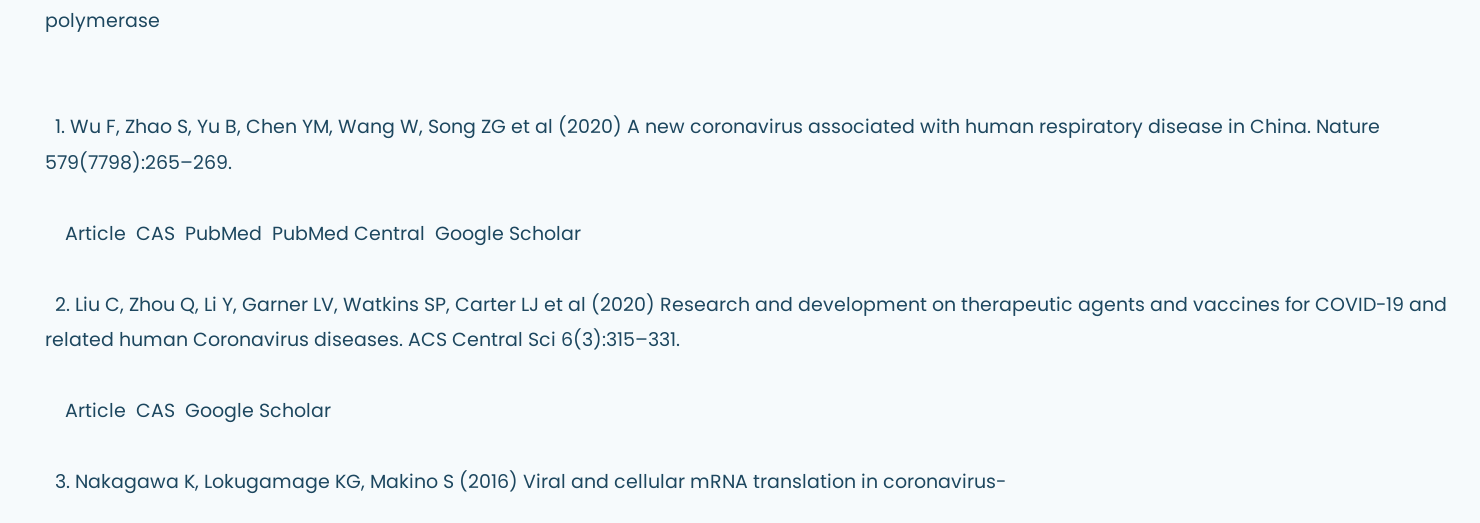polymerase


  1. Wu F, Zhao S, Yu B, Chen YM, Wang W, Song ZG et al (2020) A new coronavirus associated with human respiratory disease in China. Nature 579(7798):265–269.

    Article  CAS  PubMed  PubMed Central  Google Scholar

  2. Liu C, Zhou Q, Li Y, Garner LV, Watkins SP, Carter LJ et al (2020) Research and development on therapeutic agents and vaccines for COVID-19 and related human Coronavirus diseases. ACS Central Sci 6(3):315–331.

    Article  CAS  Google Scholar

  3. Nakagawa K, Lokugamage KG, Makino S (2016) Viral and cellular mRNA translation in coronavirus-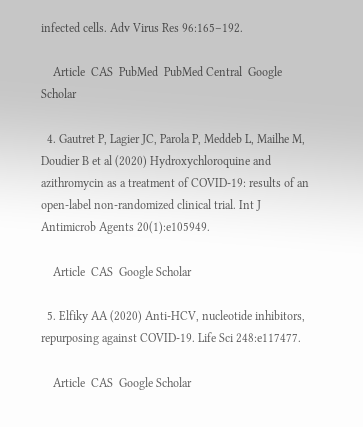infected cells. Adv Virus Res 96:165–192.

    Article  CAS  PubMed  PubMed Central  Google Scholar

  4. Gautret P, Lagier JC, Parola P, Meddeb L, Mailhe M, Doudier B et al (2020) Hydroxychloroquine and azithromycin as a treatment of COVID-19: results of an open-label non-randomized clinical trial. Int J Antimicrob Agents 20(1):e105949.

    Article  CAS  Google Scholar

  5. Elfiky AA (2020) Anti-HCV, nucleotide inhibitors, repurposing against COVID-19. Life Sci 248:e117477.

    Article  CAS  Google Scholar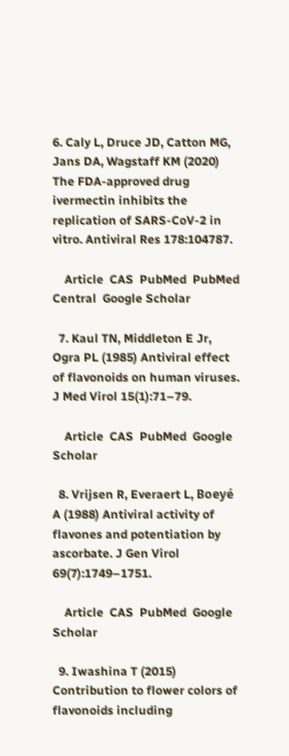6. Caly L, Druce JD, Catton MG, Jans DA, Wagstaff KM (2020) The FDA-approved drug ivermectin inhibits the replication of SARS-CoV-2 in vitro. Antiviral Res 178:104787.

    Article  CAS  PubMed  PubMed Central  Google Scholar

  7. Kaul TN, Middleton E Jr, Ogra PL (1985) Antiviral effect of flavonoids on human viruses. J Med Virol 15(1):71–79.

    Article  CAS  PubMed  Google Scholar

  8. Vrijsen R, Everaert L, Boeyé A (1988) Antiviral activity of flavones and potentiation by ascorbate. J Gen Virol 69(7):1749–1751.

    Article  CAS  PubMed  Google Scholar

  9. Iwashina T (2015) Contribution to flower colors of flavonoids including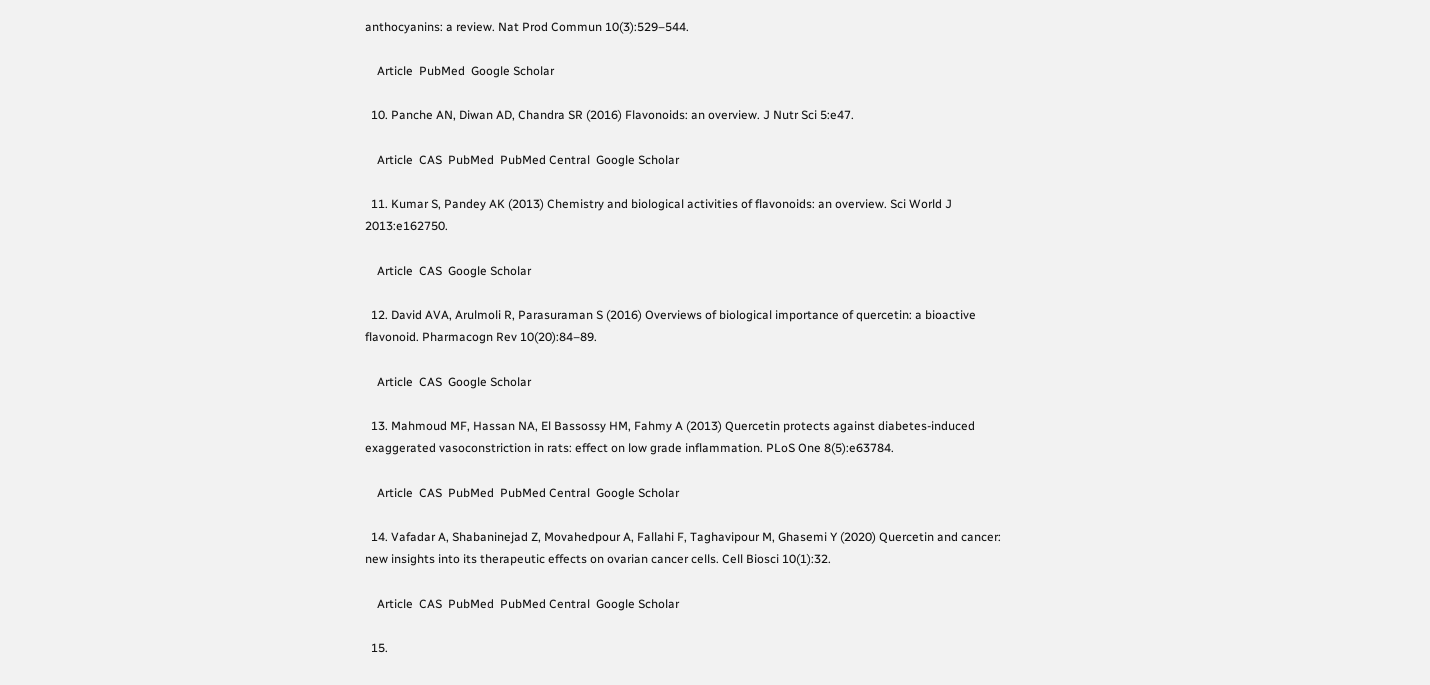anthocyanins: a review. Nat Prod Commun 10(3):529–544.

    Article  PubMed  Google Scholar

  10. Panche AN, Diwan AD, Chandra SR (2016) Flavonoids: an overview. J Nutr Sci 5:e47.

    Article  CAS  PubMed  PubMed Central  Google Scholar

  11. Kumar S, Pandey AK (2013) Chemistry and biological activities of flavonoids: an overview. Sci World J 2013:e162750.

    Article  CAS  Google Scholar

  12. David AVA, Arulmoli R, Parasuraman S (2016) Overviews of biological importance of quercetin: a bioactive flavonoid. Pharmacogn Rev 10(20):84–89.

    Article  CAS  Google Scholar

  13. Mahmoud MF, Hassan NA, El Bassossy HM, Fahmy A (2013) Quercetin protects against diabetes-induced exaggerated vasoconstriction in rats: effect on low grade inflammation. PLoS One 8(5):e63784.

    Article  CAS  PubMed  PubMed Central  Google Scholar

  14. Vafadar A, Shabaninejad Z, Movahedpour A, Fallahi F, Taghavipour M, Ghasemi Y (2020) Quercetin and cancer: new insights into its therapeutic effects on ovarian cancer cells. Cell Biosci 10(1):32.

    Article  CAS  PubMed  PubMed Central  Google Scholar

  15.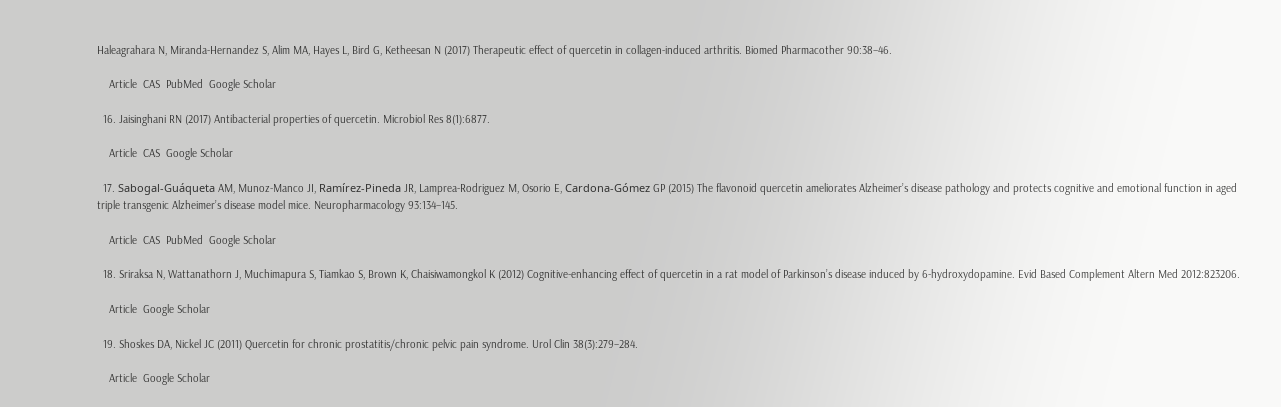Haleagrahara N, Miranda-Hernandez S, Alim MA, Hayes L, Bird G, Ketheesan N (2017) Therapeutic effect of quercetin in collagen-induced arthritis. Biomed Pharmacother 90:38–46.

    Article  CAS  PubMed  Google Scholar

  16. Jaisinghani RN (2017) Antibacterial properties of quercetin. Microbiol Res 8(1):6877.

    Article  CAS  Google Scholar

  17. Sabogal-Guáqueta AM, Munoz-Manco JI, Ramírez-Pineda JR, Lamprea-Rodriguez M, Osorio E, Cardona-Gómez GP (2015) The flavonoid quercetin ameliorates Alzheimer’s disease pathology and protects cognitive and emotional function in aged triple transgenic Alzheimer’s disease model mice. Neuropharmacology 93:134–145.

    Article  CAS  PubMed  Google Scholar

  18. Sriraksa N, Wattanathorn J, Muchimapura S, Tiamkao S, Brown K, Chaisiwamongkol K (2012) Cognitive-enhancing effect of quercetin in a rat model of Parkinson’s disease induced by 6-hydroxydopamine. Evid Based Complement Altern Med 2012:823206.

    Article  Google Scholar

  19. Shoskes DA, Nickel JC (2011) Quercetin for chronic prostatitis/chronic pelvic pain syndrome. Urol Clin 38(3):279–284.

    Article  Google Scholar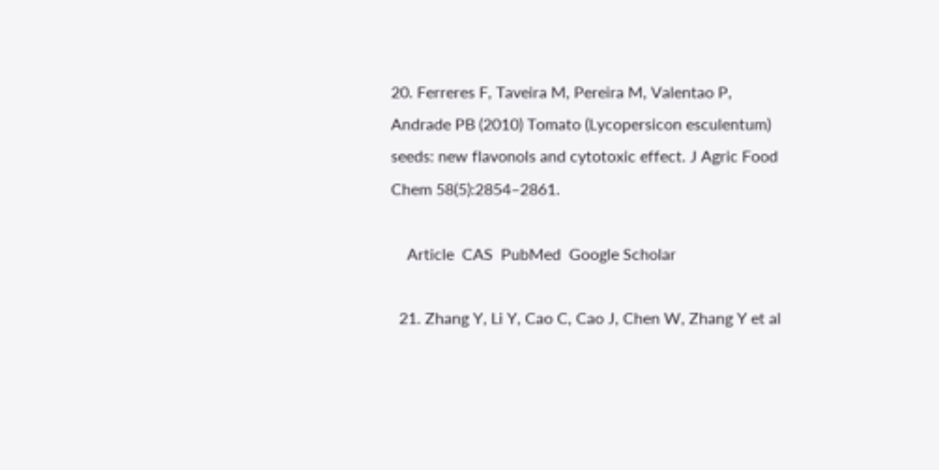20. Ferreres F, Taveira M, Pereira M, Valentao P, Andrade PB (2010) Tomato (Lycopersicon esculentum) seeds: new flavonols and cytotoxic effect. J Agric Food Chem 58(5):2854–2861.

    Article  CAS  PubMed  Google Scholar

  21. Zhang Y, Li Y, Cao C, Cao J, Chen W, Zhang Y et al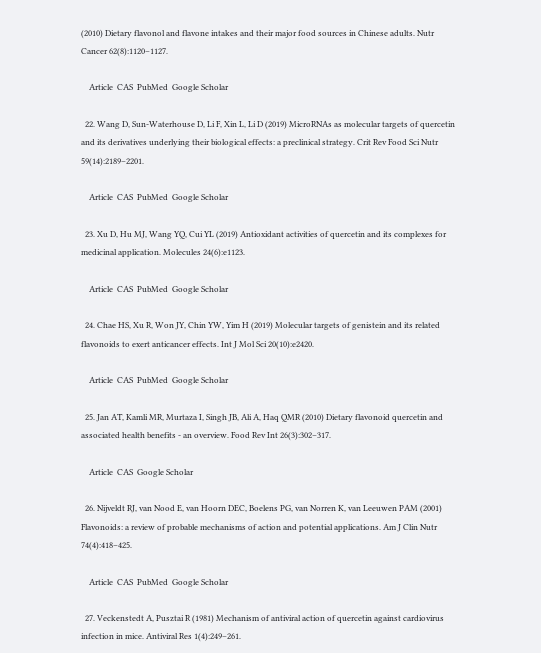(2010) Dietary flavonol and flavone intakes and their major food sources in Chinese adults. Nutr Cancer 62(8):1120–1127.

    Article  CAS  PubMed  Google Scholar

  22. Wang D, Sun-Waterhouse D, Li F, Xin L, Li D (2019) MicroRNAs as molecular targets of quercetin and its derivatives underlying their biological effects: a preclinical strategy. Crit Rev Food Sci Nutr 59(14):2189–2201.

    Article  CAS  PubMed  Google Scholar

  23. Xu D, Hu MJ, Wang YQ, Cui YL (2019) Antioxidant activities of quercetin and its complexes for medicinal application. Molecules 24(6):e1123.

    Article  CAS  PubMed  Google Scholar

  24. Chae HS, Xu R, Won JY, Chin YW, Yim H (2019) Molecular targets of genistein and its related flavonoids to exert anticancer effects. Int J Mol Sci 20(10):e2420.

    Article  CAS  PubMed  Google Scholar

  25. Jan AT, Kamli MR, Murtaza I, Singh JB, Ali A, Haq QMR (2010) Dietary flavonoid quercetin and associated health benefits - an overview. Food Rev Int 26(3):302–317.

    Article  CAS  Google Scholar

  26. Nijveldt RJ, van Nood E, van Hoorn DEC, Boelens PG, van Norren K, van Leeuwen PAM (2001) Flavonoids: a review of probable mechanisms of action and potential applications. Am J Clin Nutr 74(4):418–425.

    Article  CAS  PubMed  Google Scholar

  27. Veckenstedt A, Pusztai R (1981) Mechanism of antiviral action of quercetin against cardiovirus infection in mice. Antiviral Res 1(4):249–261.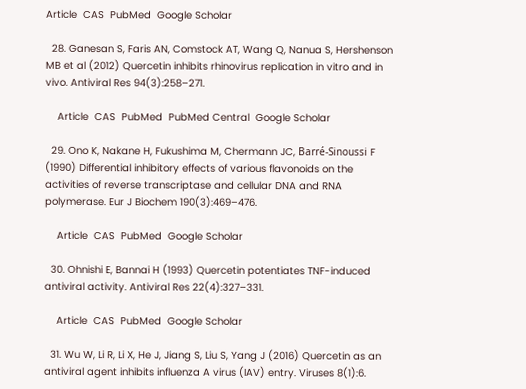Article  CAS  PubMed  Google Scholar

  28. Ganesan S, Faris AN, Comstock AT, Wang Q, Nanua S, Hershenson MB et al (2012) Quercetin inhibits rhinovirus replication in vitro and in vivo. Antiviral Res 94(3):258–271.

    Article  CAS  PubMed  PubMed Central  Google Scholar

  29. Ono K, Nakane H, Fukushima M, Chermann JC, Barré-Sinoussi F (1990) Differential inhibitory effects of various flavonoids on the activities of reverse transcriptase and cellular DNA and RNA polymerase. Eur J Biochem 190(3):469–476.

    Article  CAS  PubMed  Google Scholar

  30. Ohnishi E, Bannai H (1993) Quercetin potentiates TNF-induced antiviral activity. Antiviral Res 22(4):327–331.

    Article  CAS  PubMed  Google Scholar

  31. Wu W, Li R, Li X, He J, Jiang S, Liu S, Yang J (2016) Quercetin as an antiviral agent inhibits influenza A virus (IAV) entry. Viruses 8(1):6.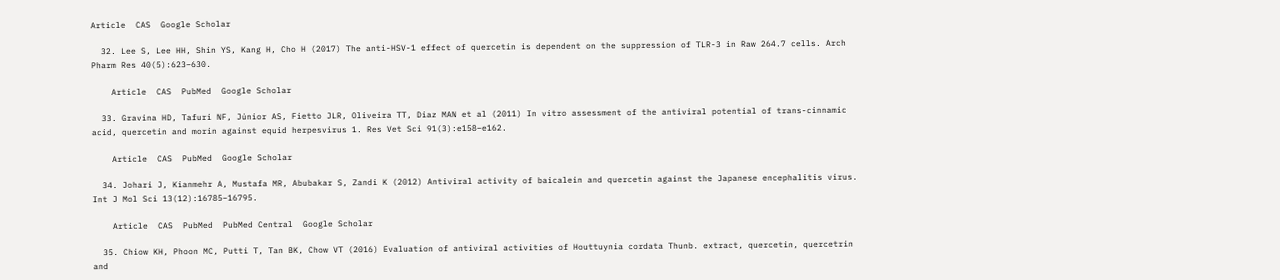Article  CAS  Google Scholar

  32. Lee S, Lee HH, Shin YS, Kang H, Cho H (2017) The anti-HSV-1 effect of quercetin is dependent on the suppression of TLR-3 in Raw 264.7 cells. Arch Pharm Res 40(5):623–630.

    Article  CAS  PubMed  Google Scholar

  33. Gravina HD, Tafuri NF, Júnior AS, Fietto JLR, Oliveira TT, Diaz MAN et al (2011) In vitro assessment of the antiviral potential of trans-cinnamic acid, quercetin and morin against equid herpesvirus 1. Res Vet Sci 91(3):e158–e162.

    Article  CAS  PubMed  Google Scholar

  34. Johari J, Kianmehr A, Mustafa MR, Abubakar S, Zandi K (2012) Antiviral activity of baicalein and quercetin against the Japanese encephalitis virus. Int J Mol Sci 13(12):16785–16795.

    Article  CAS  PubMed  PubMed Central  Google Scholar

  35. Chiow KH, Phoon MC, Putti T, Tan BK, Chow VT (2016) Evaluation of antiviral activities of Houttuynia cordata Thunb. extract, quercetin, quercetrin and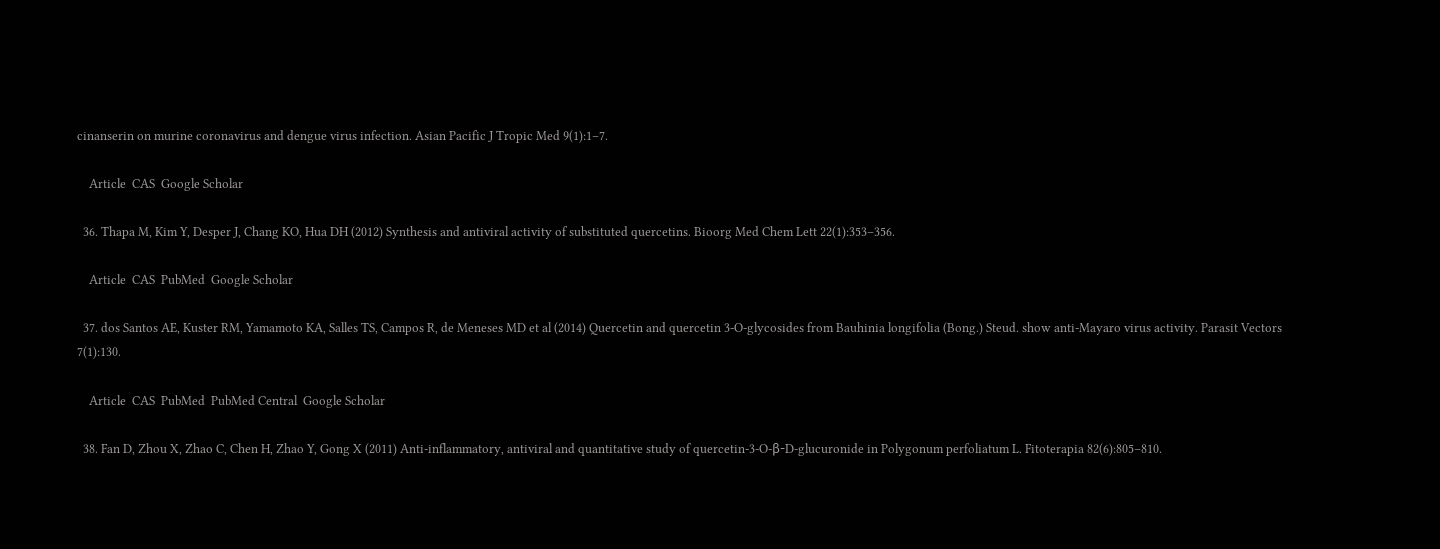cinanserin on murine coronavirus and dengue virus infection. Asian Pacific J Tropic Med 9(1):1–7.

    Article  CAS  Google Scholar

  36. Thapa M, Kim Y, Desper J, Chang KO, Hua DH (2012) Synthesis and antiviral activity of substituted quercetins. Bioorg Med Chem Lett 22(1):353–356.

    Article  CAS  PubMed  Google Scholar

  37. dos Santos AE, Kuster RM, Yamamoto KA, Salles TS, Campos R, de Meneses MD et al (2014) Quercetin and quercetin 3-O-glycosides from Bauhinia longifolia (Bong.) Steud. show anti-Mayaro virus activity. Parasit Vectors 7(1):130.

    Article  CAS  PubMed  PubMed Central  Google Scholar

  38. Fan D, Zhou X, Zhao C, Chen H, Zhao Y, Gong X (2011) Anti-inflammatory, antiviral and quantitative study of quercetin-3-O-β-D-glucuronide in Polygonum perfoliatum L. Fitoterapia 82(6):805–810.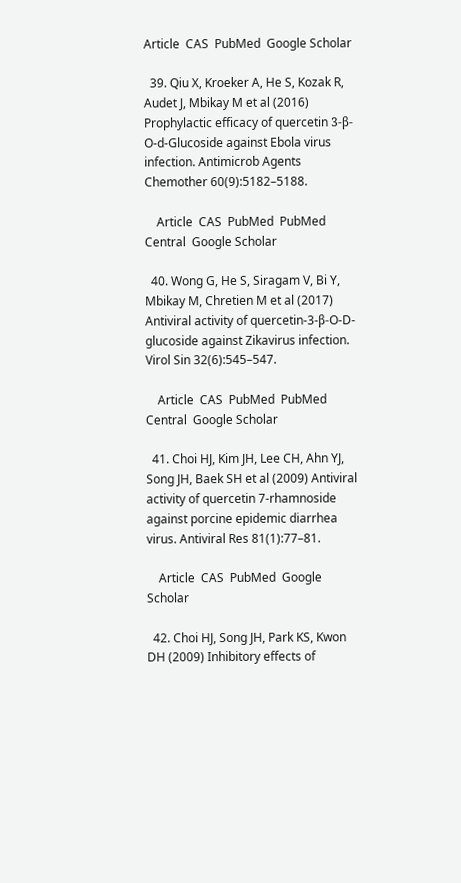Article  CAS  PubMed  Google Scholar

  39. Qiu X, Kroeker A, He S, Kozak R, Audet J, Mbikay M et al (2016) Prophylactic efficacy of quercetin 3-β-O-d-Glucoside against Ebola virus infection. Antimicrob Agents Chemother 60(9):5182–5188.

    Article  CAS  PubMed  PubMed Central  Google Scholar

  40. Wong G, He S, Siragam V, Bi Y, Mbikay M, Chretien M et al (2017) Antiviral activity of quercetin-3-β-O-D-glucoside against Zikavirus infection. Virol Sin 32(6):545–547.

    Article  CAS  PubMed  PubMed Central  Google Scholar

  41. Choi HJ, Kim JH, Lee CH, Ahn YJ, Song JH, Baek SH et al (2009) Antiviral activity of quercetin 7-rhamnoside against porcine epidemic diarrhea virus. Antiviral Res 81(1):77–81.

    Article  CAS  PubMed  Google Scholar

  42. Choi HJ, Song JH, Park KS, Kwon DH (2009) Inhibitory effects of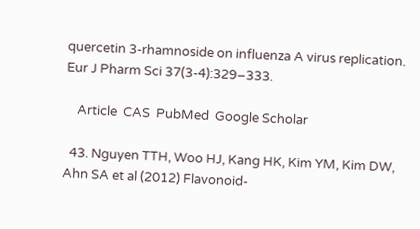quercetin 3-rhamnoside on influenza A virus replication. Eur J Pharm Sci 37(3-4):329–333.

    Article  CAS  PubMed  Google Scholar

  43. Nguyen TTH, Woo HJ, Kang HK, Kim YM, Kim DW, Ahn SA et al (2012) Flavonoid-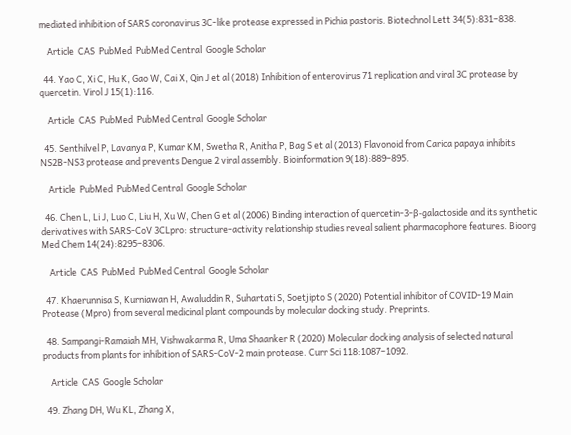mediated inhibition of SARS coronavirus 3C-like protease expressed in Pichia pastoris. Biotechnol Lett 34(5):831–838.

    Article  CAS  PubMed  PubMed Central  Google Scholar

  44. Yao C, Xi C, Hu K, Gao W, Cai X, Qin J et al (2018) Inhibition of enterovirus 71 replication and viral 3C protease by quercetin. Virol J 15(1):116.

    Article  CAS  PubMed  PubMed Central  Google Scholar

  45. Senthilvel P, Lavanya P, Kumar KM, Swetha R, Anitha P, Bag S et al (2013) Flavonoid from Carica papaya inhibits NS2B-NS3 protease and prevents Dengue 2 viral assembly. Bioinformation 9(18):889–895.

    Article  PubMed  PubMed Central  Google Scholar

  46. Chen L, Li J, Luo C, Liu H, Xu W, Chen G et al (2006) Binding interaction of quercetin-3-β-galactoside and its synthetic derivatives with SARS-CoV 3CLpro: structure-activity relationship studies reveal salient pharmacophore features. Bioorg Med Chem 14(24):8295–8306.

    Article  CAS  PubMed  PubMed Central  Google Scholar

  47. Khaerunnisa S, Kurniawan H, Awaluddin R, Suhartati S, Soetjipto S (2020) Potential inhibitor of COVID-19 Main Protease (Mpro) from several medicinal plant compounds by molecular docking study. Preprints.

  48. Sampangi-Ramaiah MH, Vishwakarma R, Uma Shaanker R (2020) Molecular docking analysis of selected natural products from plants for inhibition of SARS-CoV-2 main protease. Curr Sci 118:1087–1092.

    Article  CAS  Google Scholar

  49. Zhang DH, Wu KL, Zhang X,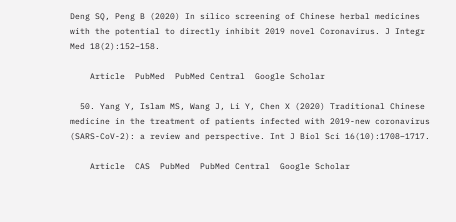Deng SQ, Peng B (2020) In silico screening of Chinese herbal medicines with the potential to directly inhibit 2019 novel Coronavirus. J Integr Med 18(2):152–158.

    Article  PubMed  PubMed Central  Google Scholar

  50. Yang Y, Islam MS, Wang J, Li Y, Chen X (2020) Traditional Chinese medicine in the treatment of patients infected with 2019-new coronavirus (SARS-CoV-2): a review and perspective. Int J Biol Sci 16(10):1708–1717.

    Article  CAS  PubMed  PubMed Central  Google Scholar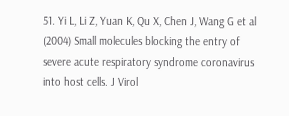51. Yi L, Li Z, Yuan K, Qu X, Chen J, Wang G et al (2004) Small molecules blocking the entry of severe acute respiratory syndrome coronavirus into host cells. J Virol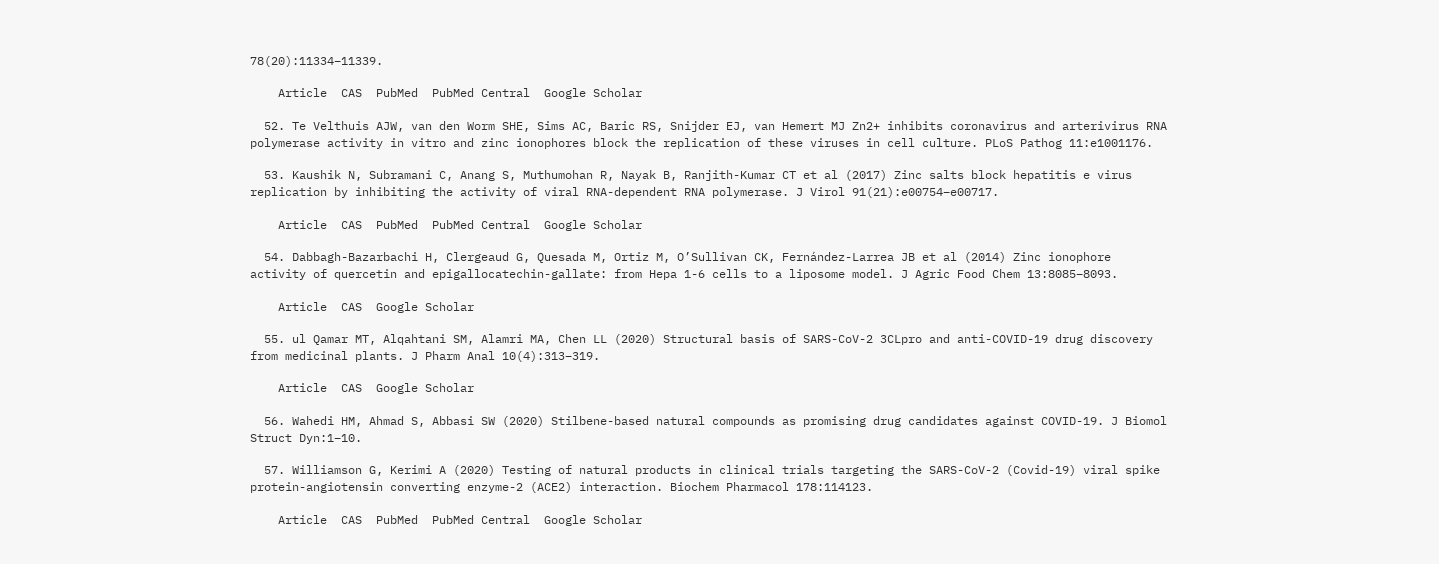78(20):11334–11339.

    Article  CAS  PubMed  PubMed Central  Google Scholar

  52. Te Velthuis AJW, van den Worm SHE, Sims AC, Baric RS, Snijder EJ, van Hemert MJ Zn2+ inhibits coronavirus and arterivirus RNA polymerase activity in vitro and zinc ionophores block the replication of these viruses in cell culture. PLoS Pathog 11:e1001176.

  53. Kaushik N, Subramani C, Anang S, Muthumohan R, Nayak B, Ranjith-Kumar CT et al (2017) Zinc salts block hepatitis e virus replication by inhibiting the activity of viral RNA-dependent RNA polymerase. J Virol 91(21):e00754–e00717.

    Article  CAS  PubMed  PubMed Central  Google Scholar

  54. Dabbagh-Bazarbachi H, Clergeaud G, Quesada M, Ortiz M, O’Sullivan CK, Fernández-Larrea JB et al (2014) Zinc ionophore activity of quercetin and epigallocatechin-gallate: from Hepa 1-6 cells to a liposome model. J Agric Food Chem 13:8085–8093.

    Article  CAS  Google Scholar

  55. ul Qamar MT, Alqahtani SM, Alamri MA, Chen LL (2020) Structural basis of SARS-CoV-2 3CLpro and anti-COVID-19 drug discovery from medicinal plants. J Pharm Anal 10(4):313–319.

    Article  CAS  Google Scholar

  56. Wahedi HM, Ahmad S, Abbasi SW (2020) Stilbene-based natural compounds as promising drug candidates against COVID-19. J Biomol Struct Dyn:1–10.

  57. Williamson G, Kerimi A (2020) Testing of natural products in clinical trials targeting the SARS-CoV-2 (Covid-19) viral spike protein-angiotensin converting enzyme-2 (ACE2) interaction. Biochem Pharmacol 178:114123.

    Article  CAS  PubMed  PubMed Central  Google Scholar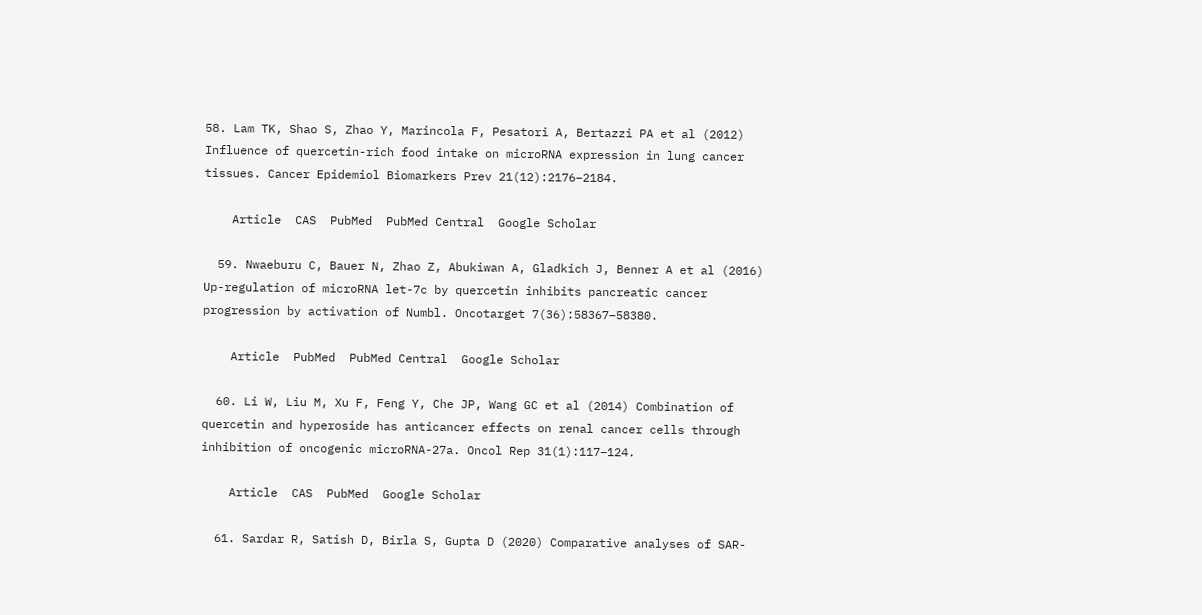58. Lam TK, Shao S, Zhao Y, Marincola F, Pesatori A, Bertazzi PA et al (2012) Influence of quercetin-rich food intake on microRNA expression in lung cancer tissues. Cancer Epidemiol Biomarkers Prev 21(12):2176–2184.

    Article  CAS  PubMed  PubMed Central  Google Scholar

  59. Nwaeburu C, Bauer N, Zhao Z, Abukiwan A, Gladkich J, Benner A et al (2016) Up-regulation of microRNA let-7c by quercetin inhibits pancreatic cancer progression by activation of Numbl. Oncotarget 7(36):58367–58380.

    Article  PubMed  PubMed Central  Google Scholar

  60. Li W, Liu M, Xu F, Feng Y, Che JP, Wang GC et al (2014) Combination of quercetin and hyperoside has anticancer effects on renal cancer cells through inhibition of oncogenic microRNA-27a. Oncol Rep 31(1):117–124.

    Article  CAS  PubMed  Google Scholar

  61. Sardar R, Satish D, Birla S, Gupta D (2020) Comparative analyses of SAR-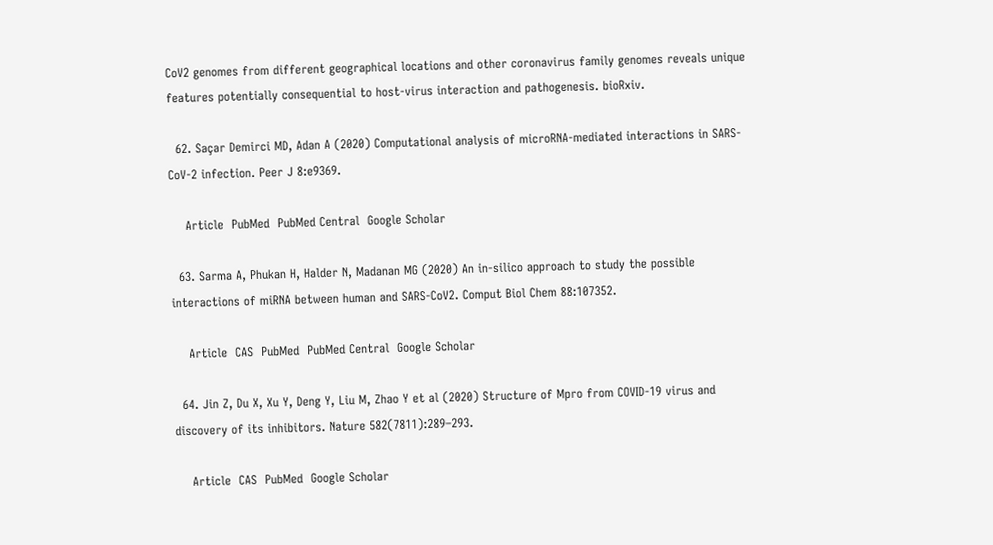CoV2 genomes from different geographical locations and other coronavirus family genomes reveals unique features potentially consequential to host-virus interaction and pathogenesis. bioRxiv.

  62. Saçar Demirci MD, Adan A (2020) Computational analysis of microRNA-mediated interactions in SARS-CoV-2 infection. Peer J 8:e9369.

    Article  PubMed  PubMed Central  Google Scholar

  63. Sarma A, Phukan H, Halder N, Madanan MG (2020) An in-silico approach to study the possible interactions of miRNA between human and SARS-CoV2. Comput Biol Chem 88:107352.

    Article  CAS  PubMed  PubMed Central  Google Scholar

  64. Jin Z, Du X, Xu Y, Deng Y, Liu M, Zhao Y et al (2020) Structure of Mpro from COVID-19 virus and discovery of its inhibitors. Nature 582(7811):289–293.

    Article  CAS  PubMed  Google Scholar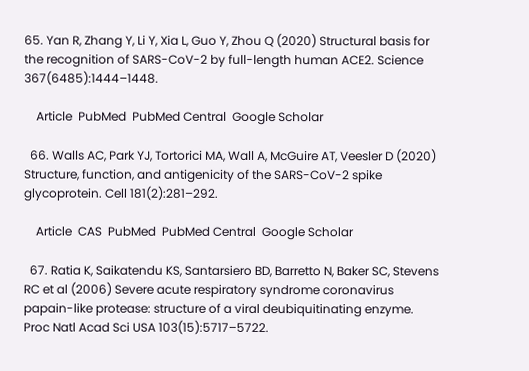65. Yan R, Zhang Y, Li Y, Xia L, Guo Y, Zhou Q (2020) Structural basis for the recognition of SARS-CoV-2 by full-length human ACE2. Science 367(6485):1444–1448.

    Article  PubMed  PubMed Central  Google Scholar

  66. Walls AC, Park YJ, Tortorici MA, Wall A, McGuire AT, Veesler D (2020) Structure, function, and antigenicity of the SARS-CoV-2 spike glycoprotein. Cell 181(2):281–292.

    Article  CAS  PubMed  PubMed Central  Google Scholar

  67. Ratia K, Saikatendu KS, Santarsiero BD, Barretto N, Baker SC, Stevens RC et al (2006) Severe acute respiratory syndrome coronavirus papain-like protease: structure of a viral deubiquitinating enzyme. Proc Natl Acad Sci USA 103(15):5717–5722.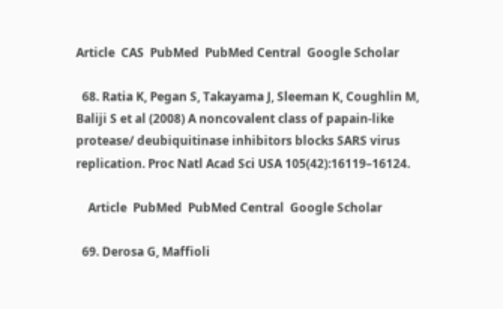Article  CAS  PubMed  PubMed Central  Google Scholar

  68. Ratia K, Pegan S, Takayama J, Sleeman K, Coughlin M, Baliji S et al (2008) A noncovalent class of papain-like protease/ deubiquitinase inhibitors blocks SARS virus replication. Proc Natl Acad Sci USA 105(42):16119–16124.

    Article  PubMed  PubMed Central  Google Scholar

  69. Derosa G, Maffioli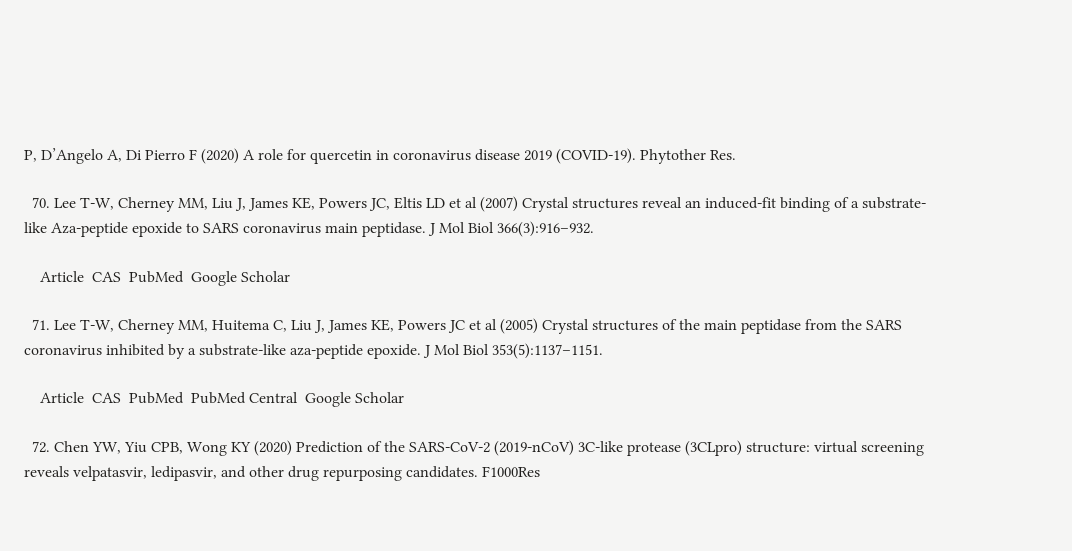P, D’Angelo A, Di Pierro F (2020) A role for quercetin in coronavirus disease 2019 (COVID-19). Phytother Res.

  70. Lee T-W, Cherney MM, Liu J, James KE, Powers JC, Eltis LD et al (2007) Crystal structures reveal an induced-fit binding of a substrate-like Aza-peptide epoxide to SARS coronavirus main peptidase. J Mol Biol 366(3):916–932.

    Article  CAS  PubMed  Google Scholar

  71. Lee T-W, Cherney MM, Huitema C, Liu J, James KE, Powers JC et al (2005) Crystal structures of the main peptidase from the SARS coronavirus inhibited by a substrate-like aza-peptide epoxide. J Mol Biol 353(5):1137–1151.

    Article  CAS  PubMed  PubMed Central  Google Scholar

  72. Chen YW, Yiu CPB, Wong KY (2020) Prediction of the SARS-CoV-2 (2019-nCoV) 3C-like protease (3CLpro) structure: virtual screening reveals velpatasvir, ledipasvir, and other drug repurposing candidates. F1000Res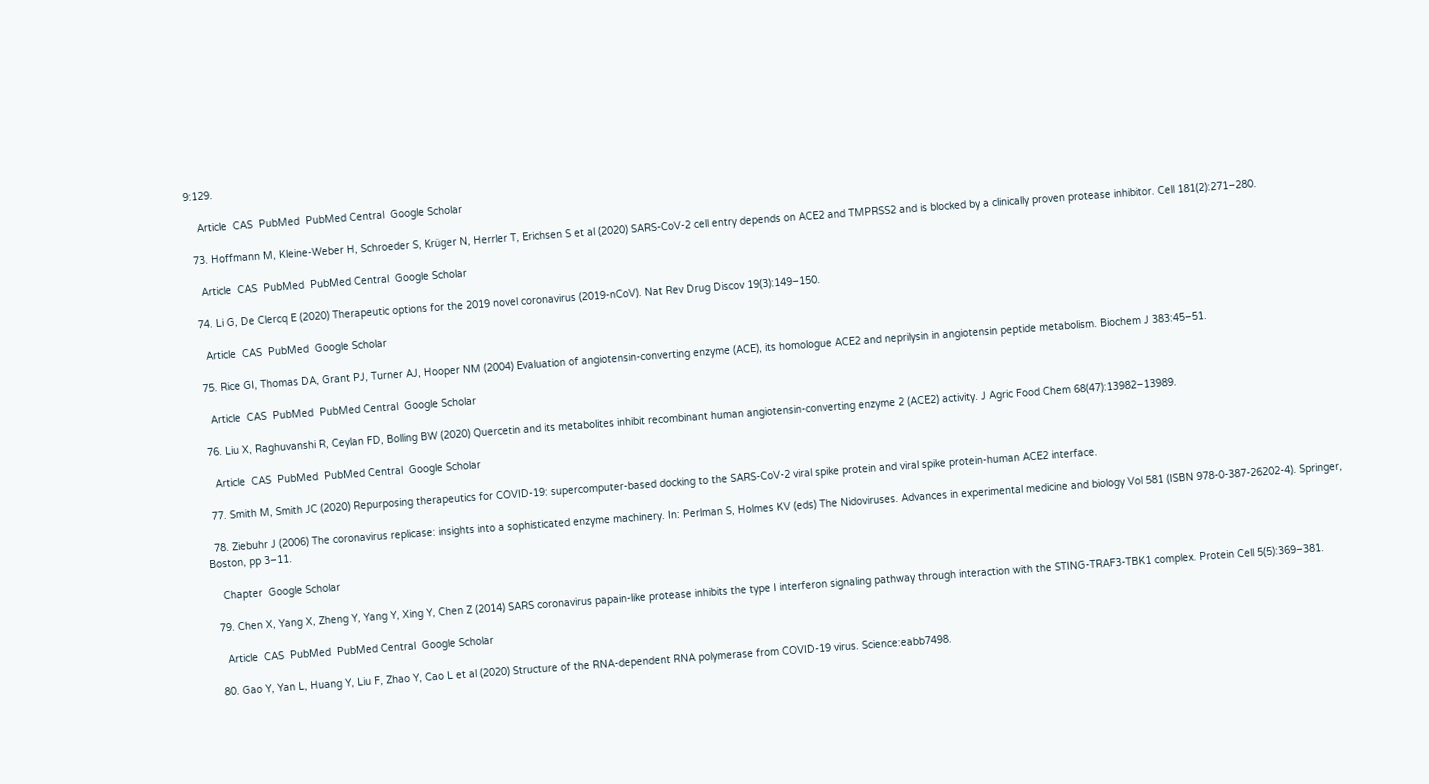9:129.

    Article  CAS  PubMed  PubMed Central  Google Scholar

  73. Hoffmann M, Kleine-Weber H, Schroeder S, Krüger N, Herrler T, Erichsen S et al (2020) SARS-CoV-2 cell entry depends on ACE2 and TMPRSS2 and is blocked by a clinically proven protease inhibitor. Cell 181(2):271–280.

    Article  CAS  PubMed  PubMed Central  Google Scholar

  74. Li G, De Clercq E (2020) Therapeutic options for the 2019 novel coronavirus (2019-nCoV). Nat Rev Drug Discov 19(3):149–150.

    Article  CAS  PubMed  Google Scholar

  75. Rice GI, Thomas DA, Grant PJ, Turner AJ, Hooper NM (2004) Evaluation of angiotensin-converting enzyme (ACE), its homologue ACE2 and neprilysin in angiotensin peptide metabolism. Biochem J 383:45–51.

    Article  CAS  PubMed  PubMed Central  Google Scholar

  76. Liu X, Raghuvanshi R, Ceylan FD, Bolling BW (2020) Quercetin and its metabolites inhibit recombinant human angiotensin-converting enzyme 2 (ACE2) activity. J Agric Food Chem 68(47):13982–13989.

    Article  CAS  PubMed  PubMed Central  Google Scholar

  77. Smith M, Smith JC (2020) Repurposing therapeutics for COVID-19: supercomputer-based docking to the SARS-CoV-2 viral spike protein and viral spike protein-human ACE2 interface.

  78. Ziebuhr J (2006) The coronavirus replicase: insights into a sophisticated enzyme machinery. In: Perlman S, Holmes KV (eds) The Nidoviruses. Advances in experimental medicine and biology Vol 581 (ISBN 978-0-387-26202-4). Springer, Boston, pp 3–11.

    Chapter  Google Scholar

  79. Chen X, Yang X, Zheng Y, Yang Y, Xing Y, Chen Z (2014) SARS coronavirus papain-like protease inhibits the type I interferon signaling pathway through interaction with the STING-TRAF3-TBK1 complex. Protein Cell 5(5):369–381.

    Article  CAS  PubMed  PubMed Central  Google Scholar

  80. Gao Y, Yan L, Huang Y, Liu F, Zhao Y, Cao L et al (2020) Structure of the RNA-dependent RNA polymerase from COVID-19 virus. Science:eabb7498.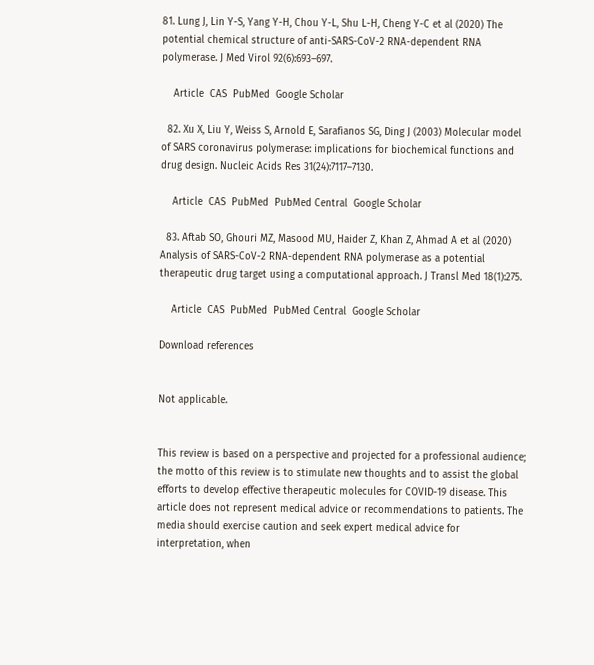81. Lung J, Lin Y-S, Yang Y-H, Chou Y-L, Shu L-H, Cheng Y-C et al (2020) The potential chemical structure of anti-SARS-CoV-2 RNA-dependent RNA polymerase. J Med Virol 92(6):693–697.

    Article  CAS  PubMed  Google Scholar

  82. Xu X, Liu Y, Weiss S, Arnold E, Sarafianos SG, Ding J (2003) Molecular model of SARS coronavirus polymerase: implications for biochemical functions and drug design. Nucleic Acids Res 31(24):7117–7130.

    Article  CAS  PubMed  PubMed Central  Google Scholar

  83. Aftab SO, Ghouri MZ, Masood MU, Haider Z, Khan Z, Ahmad A et al (2020) Analysis of SARS-CoV-2 RNA-dependent RNA polymerase as a potential therapeutic drug target using a computational approach. J Transl Med 18(1):275.

    Article  CAS  PubMed  PubMed Central  Google Scholar

Download references


Not applicable.


This review is based on a perspective and projected for a professional audience; the motto of this review is to stimulate new thoughts and to assist the global efforts to develop effective therapeutic molecules for COVID-19 disease. This article does not represent medical advice or recommendations to patients. The media should exercise caution and seek expert medical advice for interpretation, when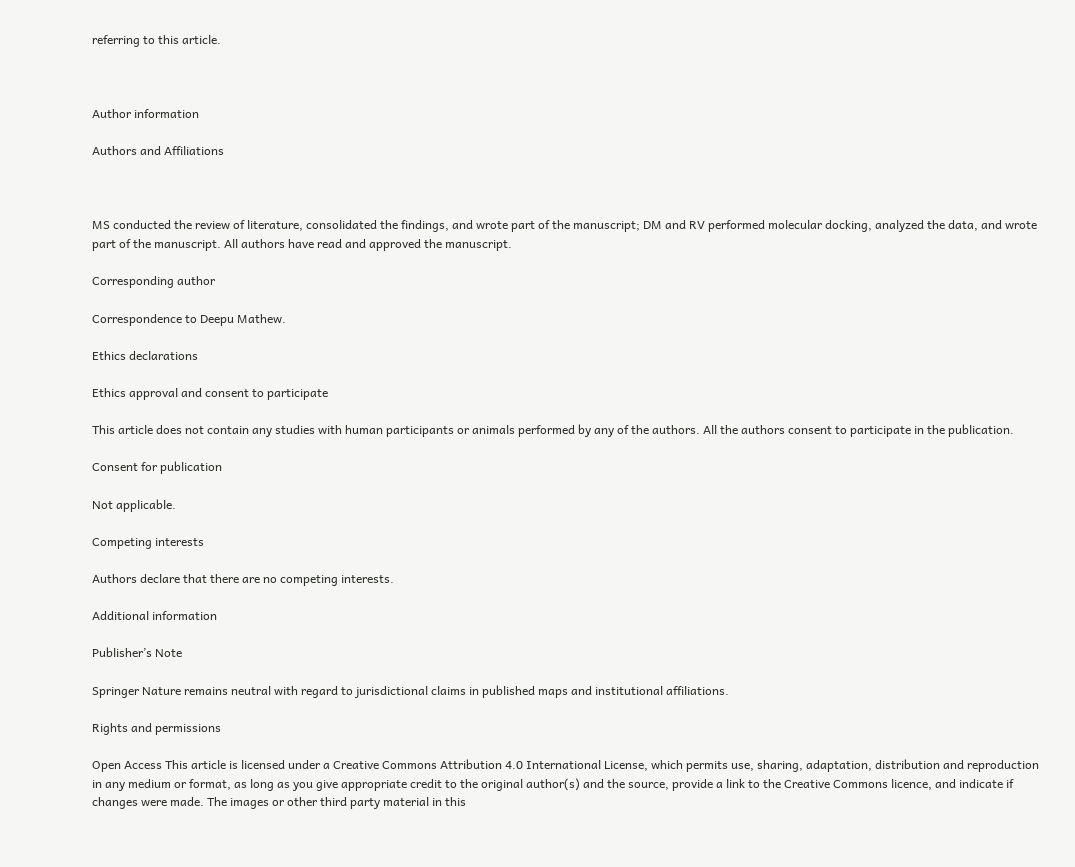referring to this article.



Author information

Authors and Affiliations



MS conducted the review of literature, consolidated the findings, and wrote part of the manuscript; DM and RV performed molecular docking, analyzed the data, and wrote part of the manuscript. All authors have read and approved the manuscript.

Corresponding author

Correspondence to Deepu Mathew.

Ethics declarations

Ethics approval and consent to participate

This article does not contain any studies with human participants or animals performed by any of the authors. All the authors consent to participate in the publication.

Consent for publication

Not applicable.

Competing interests

Authors declare that there are no competing interests.

Additional information

Publisher’s Note

Springer Nature remains neutral with regard to jurisdictional claims in published maps and institutional affiliations.

Rights and permissions

Open Access This article is licensed under a Creative Commons Attribution 4.0 International License, which permits use, sharing, adaptation, distribution and reproduction in any medium or format, as long as you give appropriate credit to the original author(s) and the source, provide a link to the Creative Commons licence, and indicate if changes were made. The images or other third party material in this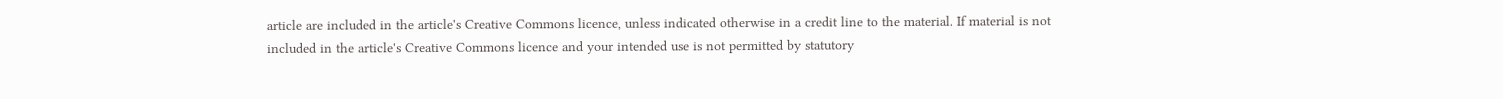article are included in the article's Creative Commons licence, unless indicated otherwise in a credit line to the material. If material is not included in the article's Creative Commons licence and your intended use is not permitted by statutory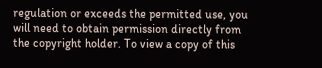regulation or exceeds the permitted use, you will need to obtain permission directly from the copyright holder. To view a copy of this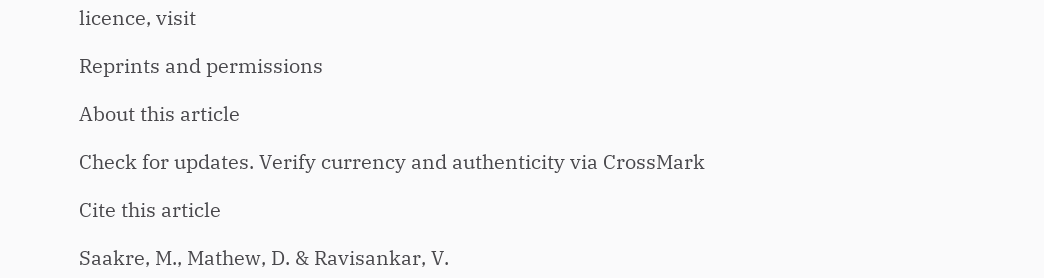licence, visit

Reprints and permissions

About this article

Check for updates. Verify currency and authenticity via CrossMark

Cite this article

Saakre, M., Mathew, D. & Ravisankar, V.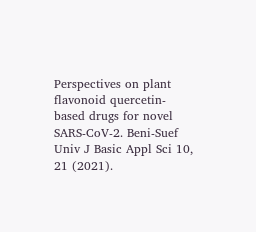Perspectives on plant flavonoid quercetin-based drugs for novel SARS-CoV-2. Beni-Suef Univ J Basic Appl Sci 10, 21 (2021).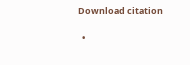Download citation

  •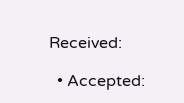Received:

  • Accepted: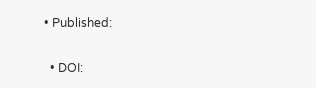• Published:

  • DOI: